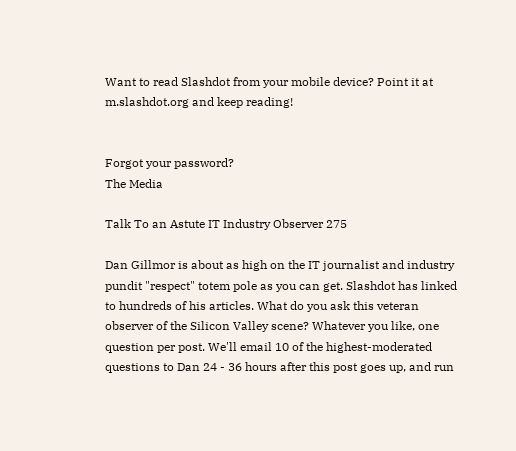Want to read Slashdot from your mobile device? Point it at m.slashdot.org and keep reading!


Forgot your password?
The Media

Talk To an Astute IT Industry Observer 275

Dan Gillmor is about as high on the IT journalist and industry pundit "respect" totem pole as you can get. Slashdot has linked to hundreds of his articles. What do you ask this veteran observer of the Silicon Valley scene? Whatever you like, one question per post. We'll email 10 of the highest-moderated questions to Dan 24 - 36 hours after this post goes up, and run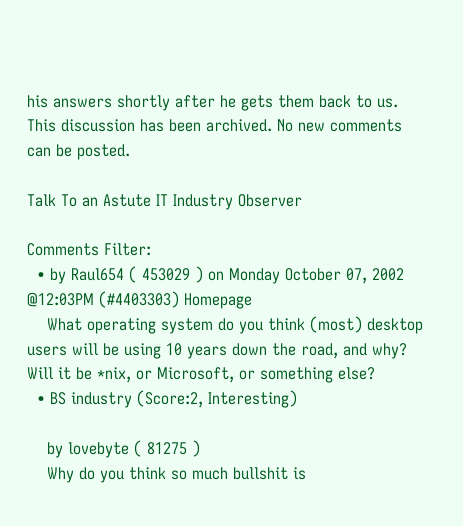his answers shortly after he gets them back to us.
This discussion has been archived. No new comments can be posted.

Talk To an Astute IT Industry Observer

Comments Filter:
  • by Raul654 ( 453029 ) on Monday October 07, 2002 @12:03PM (#4403303) Homepage
    What operating system do you think (most) desktop users will be using 10 years down the road, and why? Will it be *nix, or Microsoft, or something else?
  • BS industry (Score:2, Interesting)

    by lovebyte ( 81275 )
    Why do you think so much bullshit is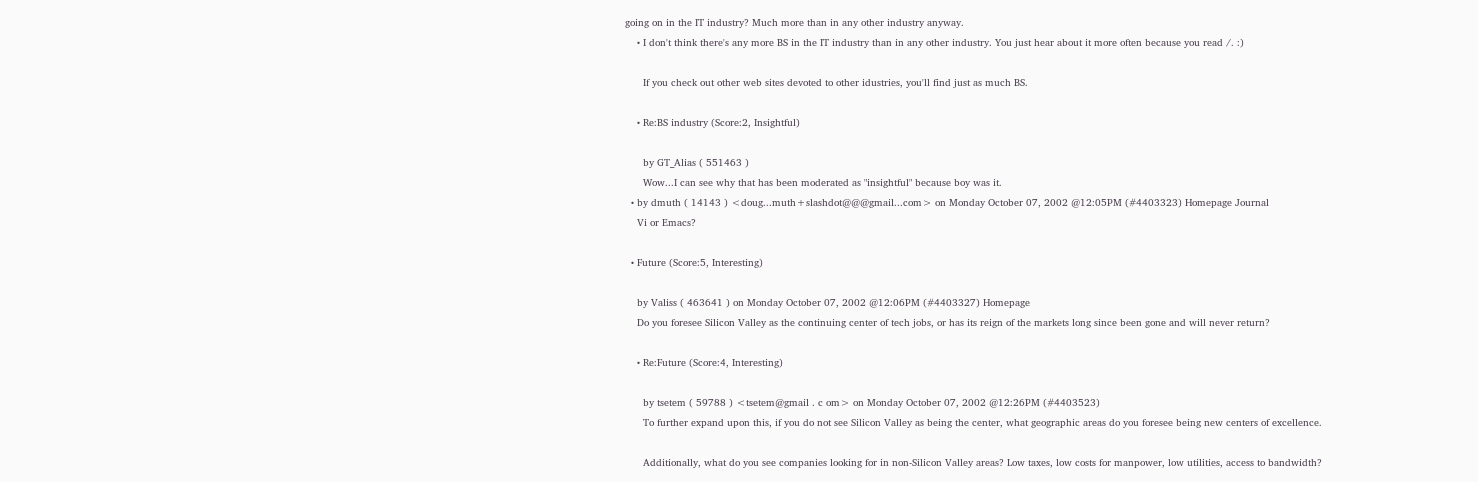going on in the IT industry? Much more than in any other industry anyway.
    • I don't think there's any more BS in the IT industry than in any other industry. You just hear about it more often because you read /. :)

      If you check out other web sites devoted to other idustries, you'll find just as much BS.

    • Re:BS industry (Score:2, Insightful)

      by GT_Alias ( 551463 )
      Wow...I can see why that has been moderated as "insightful" because boy was it.
  • by dmuth ( 14143 ) <doug...muth+slashdot@@@gmail...com> on Monday October 07, 2002 @12:05PM (#4403323) Homepage Journal
    Vi or Emacs?

  • Future (Score:5, Interesting)

    by Valiss ( 463641 ) on Monday October 07, 2002 @12:06PM (#4403327) Homepage
    Do you foresee Silicon Valley as the continuing center of tech jobs, or has its reign of the markets long since been gone and will never return?

    • Re:Future (Score:4, Interesting)

      by tsetem ( 59788 ) <tsetem@gmail . c om> on Monday October 07, 2002 @12:26PM (#4403523)
      To further expand upon this, if you do not see Silicon Valley as being the center, what geographic areas do you foresee being new centers of excellence.

      Additionally, what do you see companies looking for in non-Silicon Valley areas? Low taxes, low costs for manpower, low utilities, access to bandwidth?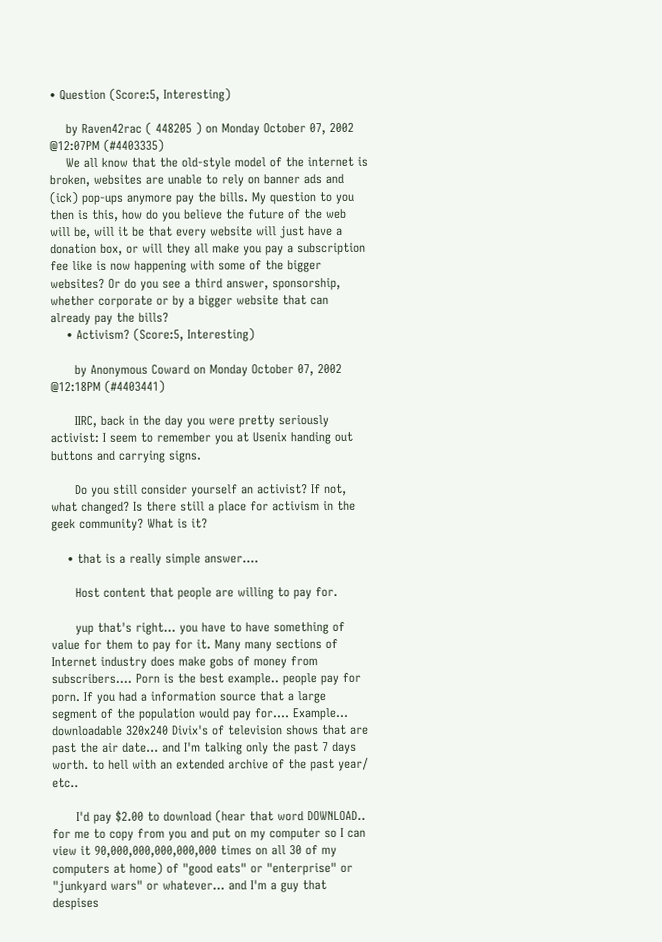• Question (Score:5, Interesting)

    by Raven42rac ( 448205 ) on Monday October 07, 2002 @12:07PM (#4403335)
    We all know that the old-style model of the internet is broken, websites are unable to rely on banner ads and (ick) pop-ups anymore pay the bills. My question to you then is this, how do you believe the future of the web will be, will it be that every website will just have a donation box, or will they all make you pay a subscription fee like is now happening with some of the bigger websites? Or do you see a third answer, sponsorship, whether corporate or by a bigger website that can already pay the bills?
    • Activism? (Score:5, Interesting)

      by Anonymous Coward on Monday October 07, 2002 @12:18PM (#4403441)

      IIRC, back in the day you were pretty seriously activist: I seem to remember you at Usenix handing out buttons and carrying signs.

      Do you still consider yourself an activist? If not, what changed? Is there still a place for activism in the geek community? What is it?

    • that is a really simple answer....

      Host content that people are willing to pay for.

      yup that's right... you have to have something of value for them to pay for it. Many many sections of Internet industry does make gobs of money from subscribers.... Porn is the best example.. people pay for porn. If you had a information source that a large segment of the population would pay for.... Example... downloadable 320x240 Divix's of television shows that are past the air date... and I'm talking only the past 7 days worth. to hell with an extended archive of the past year/ etc..

      I'd pay $2.00 to download (hear that word DOWNLOAD.. for me to copy from you and put on my computer so I can view it 90,000,000,000,000,000 times on all 30 of my computers at home) of "good eats" or "enterprise" or "junkyard wars" or whatever... and I'm a guy that despises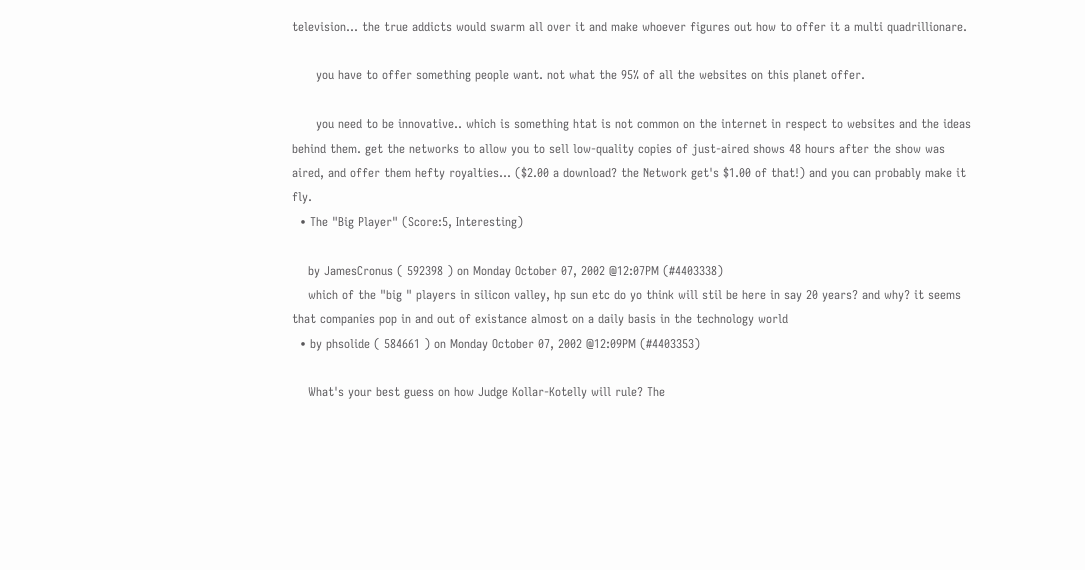television... the true addicts would swarm all over it and make whoever figures out how to offer it a multi quadrillionare.

      you have to offer something people want. not what the 95% of all the websites on this planet offer.

      you need to be innovative.. which is something htat is not common on the internet in respect to websites and the ideas behind them. get the networks to allow you to sell low-quality copies of just-aired shows 48 hours after the show was aired, and offer them hefty royalties... ($2.00 a download? the Network get's $1.00 of that!) and you can probably make it fly.
  • The "Big Player" (Score:5, Interesting)

    by JamesCronus ( 592398 ) on Monday October 07, 2002 @12:07PM (#4403338)
    which of the "big " players in silicon valley, hp sun etc do yo think will stil be here in say 20 years? and why? it seems that companies pop in and out of existance almost on a daily basis in the technology world
  • by phsolide ( 584661 ) on Monday October 07, 2002 @12:09PM (#4403353)

    What's your best guess on how Judge Kollar-Kotelly will rule? The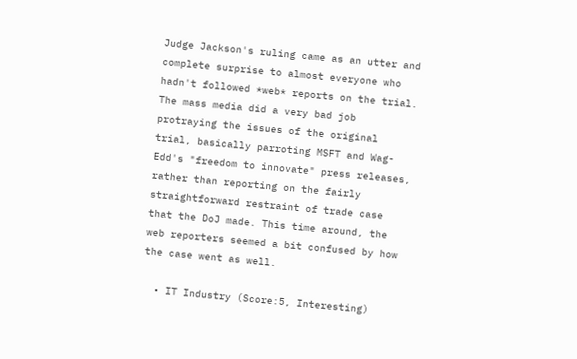Judge Jackson's ruling came as an utter and complete surprise to almost everyone who hadn't followed *web* reports on the trial. The mass media did a very bad job protraying the issues of the original trial, basically parroting MSFT and Wag-Edd's "freedom to innovate" press releases, rather than reporting on the fairly straightforward restraint of trade case that the DoJ made. This time around, the web reporters seemed a bit confused by how the case went as well.

  • IT Industry (Score:5, Interesting)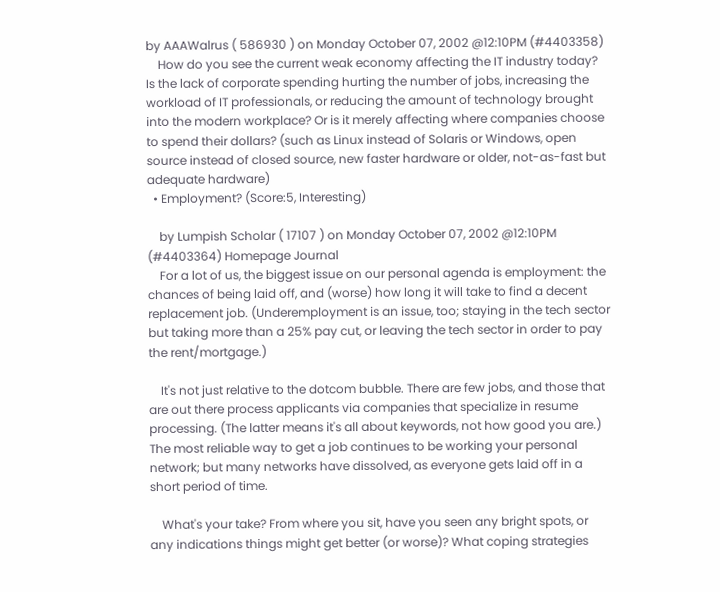by AAAWalrus ( 586930 ) on Monday October 07, 2002 @12:10PM (#4403358)
    How do you see the current weak economy affecting the IT industry today? Is the lack of corporate spending hurting the number of jobs, increasing the workload of IT professionals, or reducing the amount of technology brought into the modern workplace? Or is it merely affecting where companies choose to spend their dollars? (such as Linux instead of Solaris or Windows, open source instead of closed source, new faster hardware or older, not-as-fast but adequate hardware)
  • Employment? (Score:5, Interesting)

    by Lumpish Scholar ( 17107 ) on Monday October 07, 2002 @12:10PM (#4403364) Homepage Journal
    For a lot of us, the biggest issue on our personal agenda is employment: the chances of being laid off, and (worse) how long it will take to find a decent replacement job. (Underemployment is an issue, too; staying in the tech sector but taking more than a 25% pay cut, or leaving the tech sector in order to pay the rent/mortgage.)

    It's not just relative to the dotcom bubble. There are few jobs, and those that are out there process applicants via companies that specialize in resume processing. (The latter means it's all about keywords, not how good you are.) The most reliable way to get a job continues to be working your personal network; but many networks have dissolved, as everyone gets laid off in a short period of time.

    What's your take? From where you sit, have you seen any bright spots, or any indications things might get better (or worse)? What coping strategies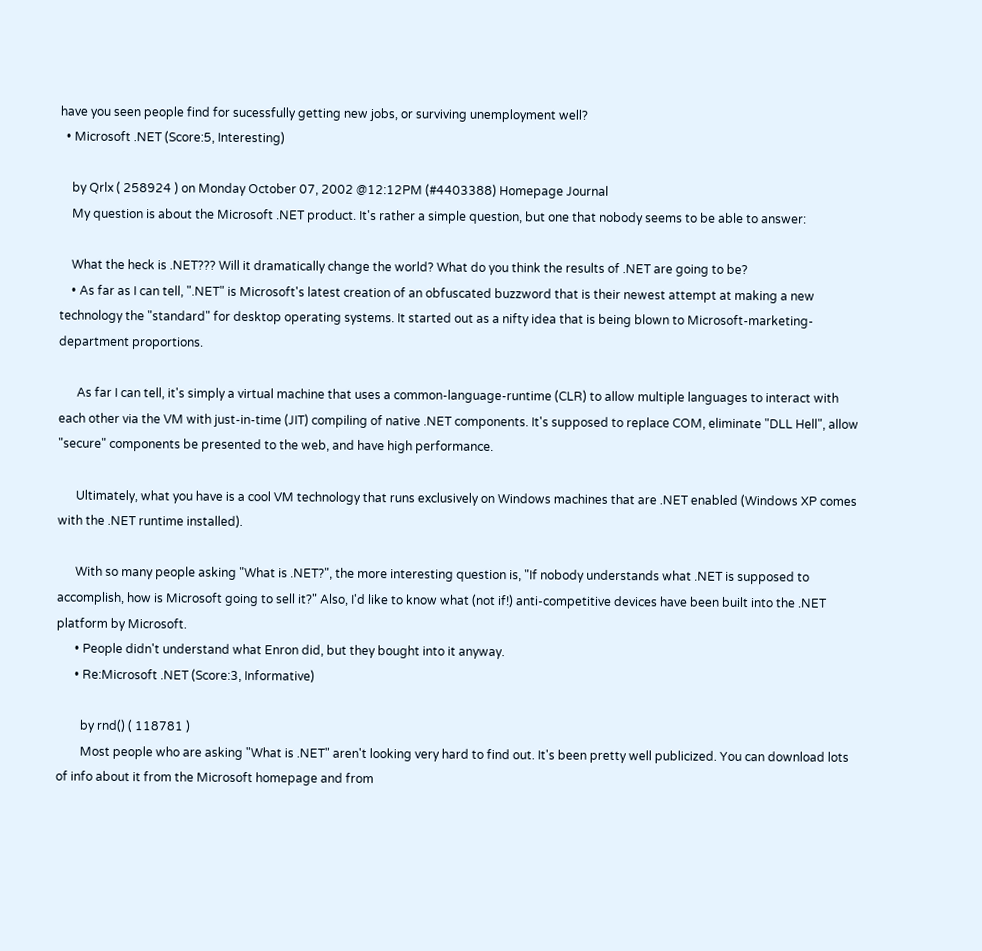have you seen people find for sucessfully getting new jobs, or surviving unemployment well?
  • Microsoft .NET (Score:5, Interesting)

    by Qrlx ( 258924 ) on Monday October 07, 2002 @12:12PM (#4403388) Homepage Journal
    My question is about the Microsoft .NET product. It's rather a simple question, but one that nobody seems to be able to answer:

    What the heck is .NET??? Will it dramatically change the world? What do you think the results of .NET are going to be?
    • As far as I can tell, ".NET" is Microsoft's latest creation of an obfuscated buzzword that is their newest attempt at making a new technology the "standard" for desktop operating systems. It started out as a nifty idea that is being blown to Microsoft-marketing-department proportions.

      As far I can tell, it's simply a virtual machine that uses a common-language-runtime (CLR) to allow multiple languages to interact with each other via the VM with just-in-time (JIT) compiling of native .NET components. It's supposed to replace COM, eliminate "DLL Hell", allow "secure" components be presented to the web, and have high performance.

      Ultimately, what you have is a cool VM technology that runs exclusively on Windows machines that are .NET enabled (Windows XP comes with the .NET runtime installed).

      With so many people asking "What is .NET?", the more interesting question is, "If nobody understands what .NET is supposed to accomplish, how is Microsoft going to sell it?" Also, I'd like to know what (not if!) anti-competitive devices have been built into the .NET platform by Microsoft.
      • People didn't understand what Enron did, but they bought into it anyway.
      • Re:Microsoft .NET (Score:3, Informative)

        by rnd() ( 118781 )
        Most people who are asking "What is .NET" aren't looking very hard to find out. It's been pretty well publicized. You can download lots of info about it from the Microsoft homepage and from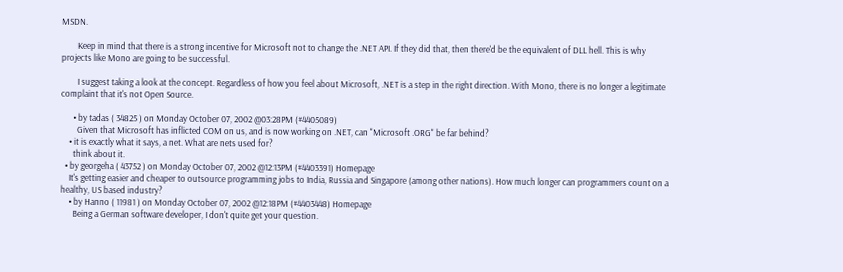MSDN.

        Keep in mind that there is a strong incentive for Microsoft not to change the .NET API. If they did that, then there'd be the equivalent of DLL hell. This is why projects like Mono are going to be successful.

        I suggest taking a look at the concept. Regardless of how you feel about Microsoft, .NET is a step in the right direction. With Mono, there is no longer a legitimate complaint that it's not Open Source.

      • by tadas ( 34825 ) on Monday October 07, 2002 @03:28PM (#4405089)
        Given that Microsoft has inflicted COM on us, and is now working on .NET, can "Microsoft .ORG" be far behind?
    • it is exactly what it says, a net. What are nets used for?
      think about it.
  • by georgeha ( 43752 ) on Monday October 07, 2002 @12:13PM (#4403391) Homepage
    It's getting easier and cheaper to outsource programming jobs to India, Russia and Singapore (among other nations). How much longer can programmers count on a healthy, US based industry?
    • by Hanno ( 11981 ) on Monday October 07, 2002 @12:18PM (#4403448) Homepage
      Being a German software developer, I don't quite get your question.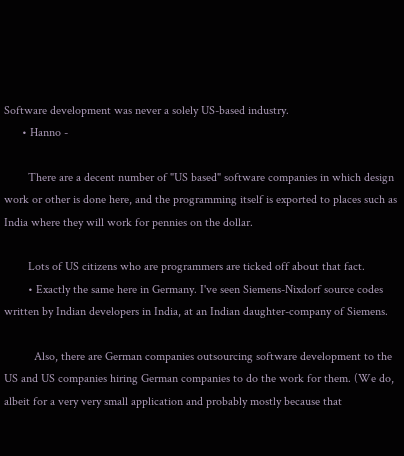Software development was never a solely US-based industry.
      • Hanno -

        There are a decent number of "US based" software companies in which design work or other is done here, and the programming itself is exported to places such as India where they will work for pennies on the dollar.

        Lots of US citizens who are programmers are ticked off about that fact.
        • Exactly the same here in Germany. I've seen Siemens-Nixdorf source codes written by Indian developers in India, at an Indian daughter-company of Siemens.

          Also, there are German companies outsourcing software development to the US and US companies hiring German companies to do the work for them. (We do, albeit for a very very small application and probably mostly because that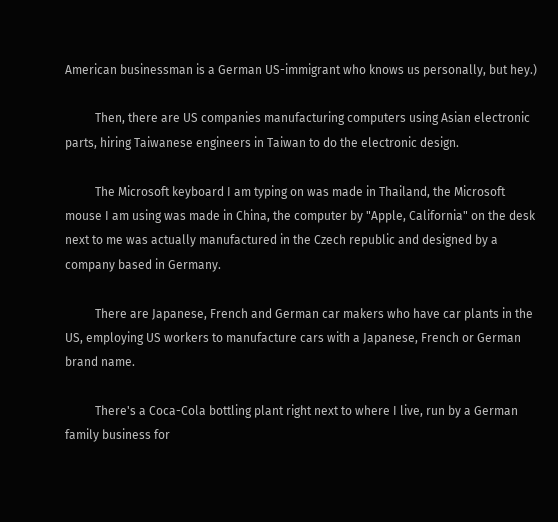American businessman is a German US-immigrant who knows us personally, but hey.)

          Then, there are US companies manufacturing computers using Asian electronic parts, hiring Taiwanese engineers in Taiwan to do the electronic design.

          The Microsoft keyboard I am typing on was made in Thailand, the Microsoft mouse I am using was made in China, the computer by "Apple, California" on the desk next to me was actually manufactured in the Czech republic and designed by a company based in Germany.

          There are Japanese, French and German car makers who have car plants in the US, employing US workers to manufacture cars with a Japanese, French or German brand name.

          There's a Coca-Cola bottling plant right next to where I live, run by a German family business for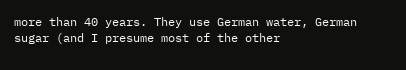more than 40 years. They use German water, German sugar (and I presume most of the other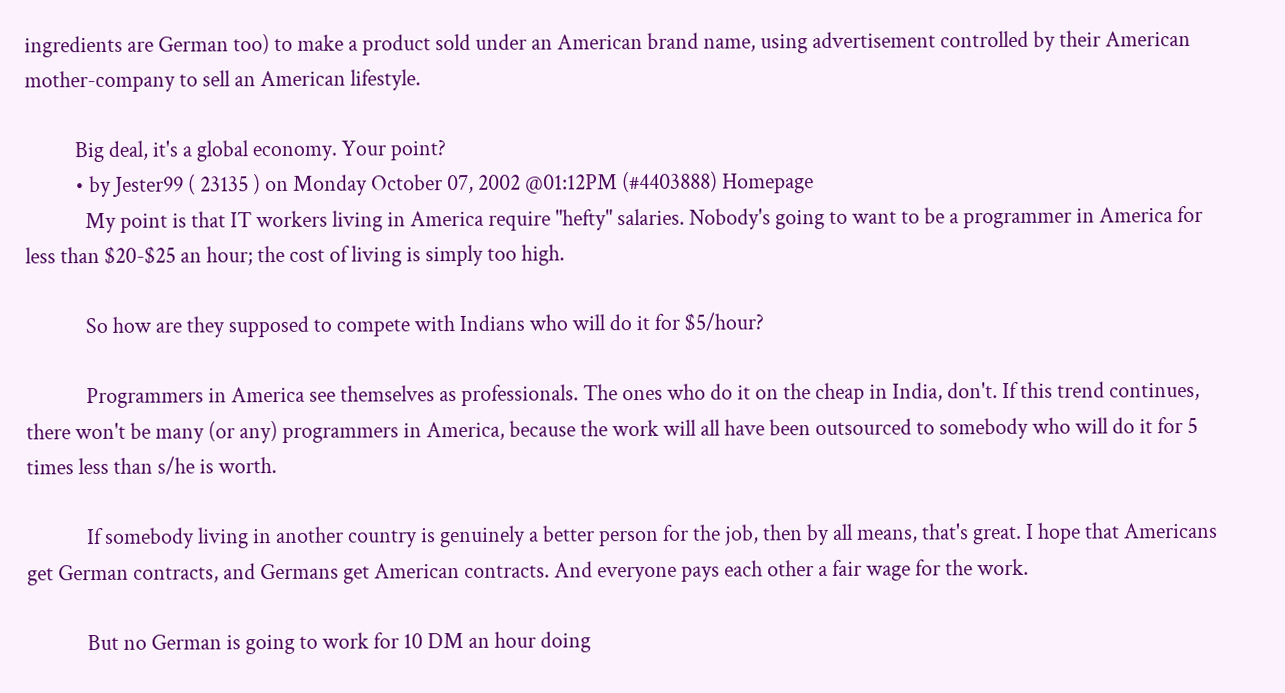ingredients are German too) to make a product sold under an American brand name, using advertisement controlled by their American mother-company to sell an American lifestyle.

          Big deal, it's a global economy. Your point?
          • by Jester99 ( 23135 ) on Monday October 07, 2002 @01:12PM (#4403888) Homepage
            My point is that IT workers living in America require "hefty" salaries. Nobody's going to want to be a programmer in America for less than $20-$25 an hour; the cost of living is simply too high.

            So how are they supposed to compete with Indians who will do it for $5/hour?

            Programmers in America see themselves as professionals. The ones who do it on the cheap in India, don't. If this trend continues, there won't be many (or any) programmers in America, because the work will all have been outsourced to somebody who will do it for 5 times less than s/he is worth.

            If somebody living in another country is genuinely a better person for the job, then by all means, that's great. I hope that Americans get German contracts, and Germans get American contracts. And everyone pays each other a fair wage for the work.

            But no German is going to work for 10 DM an hour doing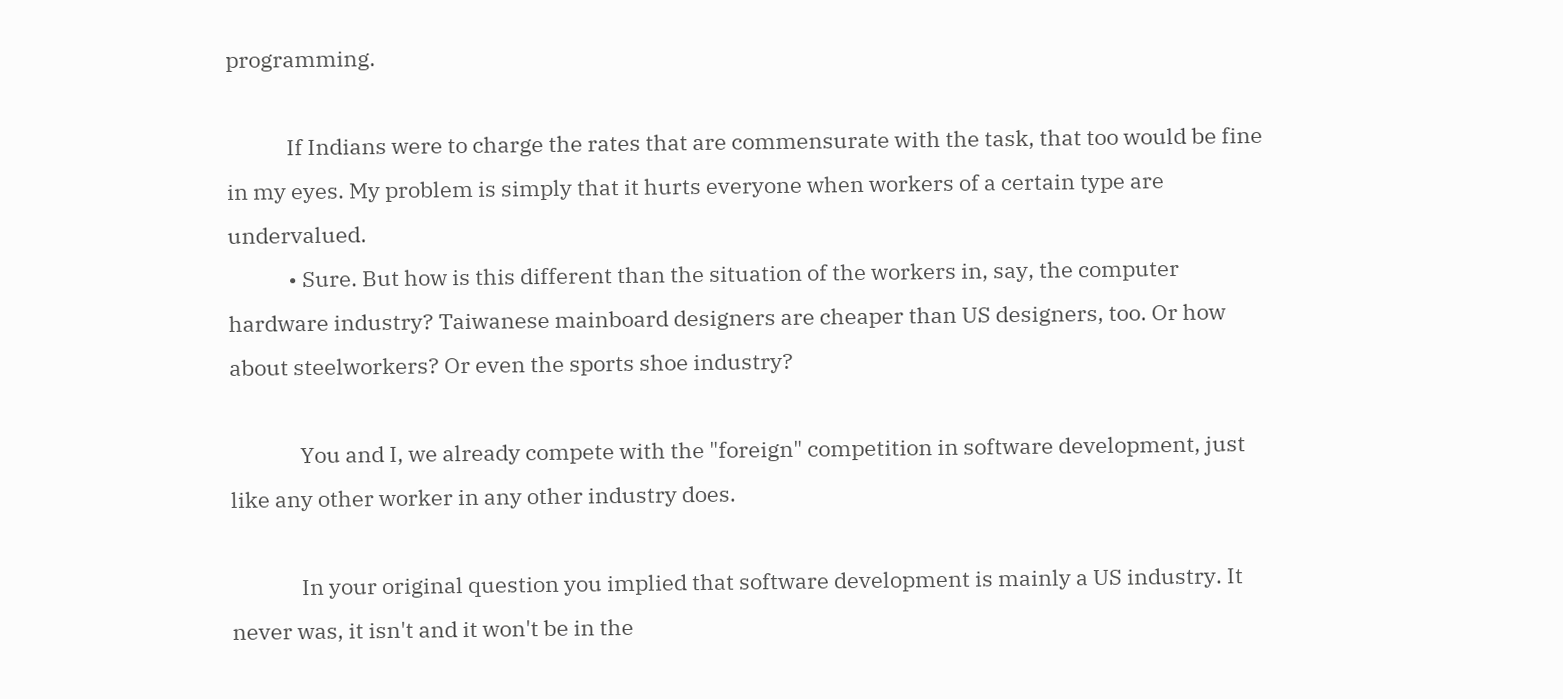programming.

            If Indians were to charge the rates that are commensurate with the task, that too would be fine in my eyes. My problem is simply that it hurts everyone when workers of a certain type are undervalued.
            • Sure. But how is this different than the situation of the workers in, say, the computer hardware industry? Taiwanese mainboard designers are cheaper than US designers, too. Or how about steelworkers? Or even the sports shoe industry?

              You and I, we already compete with the "foreign" competition in software development, just like any other worker in any other industry does.

              In your original question you implied that software development is mainly a US industry. It never was, it isn't and it won't be in the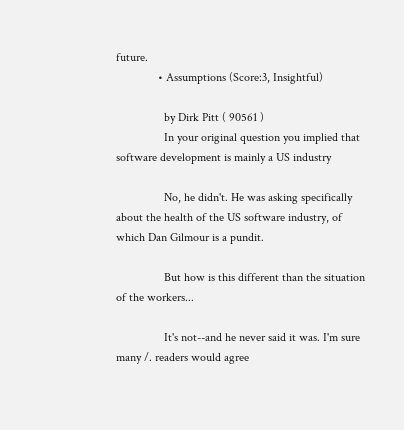future.
              • Assumptions (Score:3, Insightful)

                by Dirk Pitt ( 90561 )
                In your original question you implied that software development is mainly a US industry

                No, he didn't. He was asking specifically about the health of the US software industry, of which Dan Gilmour is a pundit.

                But how is this different than the situation of the workers...

                It's not--and he never said it was. I'm sure many /. readers would agree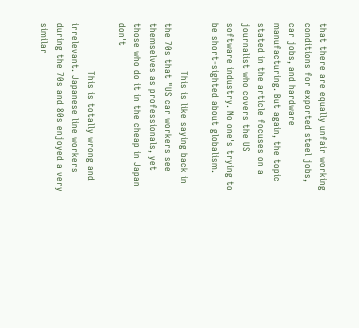that there are equally unfair working conditions for exported steel jobs, car jobs, and hardware manufacturing. But again, the topic stated in the article focuses on a journalist who covers the US software industry. No one's trying to be short-sighted about globalism.

                This is like saying back in the 70s that "US car workers see themselves as professionals, yet those who do it in the cheap in Japan don't

                This is totally wrong and irrelevant. Japanese line workers during the 70s and 80s enjoyed a very similar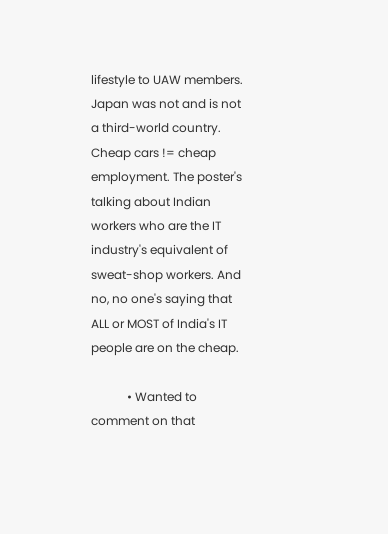lifestyle to UAW members. Japan was not and is not a third-world country. Cheap cars != cheap employment. The poster's talking about Indian workers who are the IT industry's equivalent of sweat-shop workers. And no, no one's saying that ALL or MOST of India's IT people are on the cheap.

            • Wanted to comment on that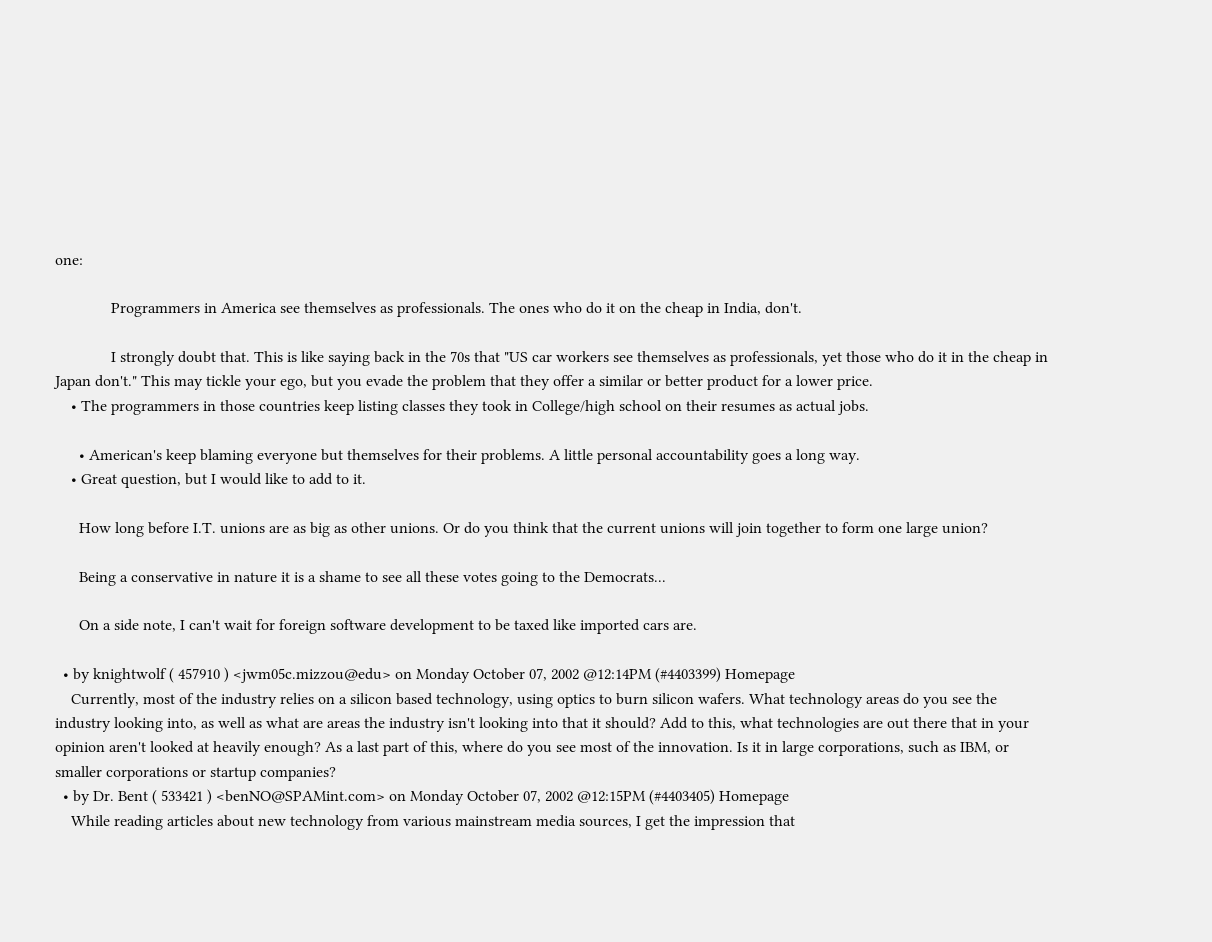one:

              Programmers in America see themselves as professionals. The ones who do it on the cheap in India, don't.

              I strongly doubt that. This is like saying back in the 70s that "US car workers see themselves as professionals, yet those who do it in the cheap in Japan don't." This may tickle your ego, but you evade the problem that they offer a similar or better product for a lower price.
    • The programmers in those countries keep listing classes they took in College/high school on their resumes as actual jobs.

      • American's keep blaming everyone but themselves for their problems. A little personal accountability goes a long way.
    • Great question, but I would like to add to it.

      How long before I.T. unions are as big as other unions. Or do you think that the current unions will join together to form one large union?

      Being a conservative in nature it is a shame to see all these votes going to the Democrats...

      On a side note, I can't wait for foreign software development to be taxed like imported cars are.

  • by knightwolf ( 457910 ) <jwm05c.mizzou@edu> on Monday October 07, 2002 @12:14PM (#4403399) Homepage
    Currently, most of the industry relies on a silicon based technology, using optics to burn silicon wafers. What technology areas do you see the industry looking into, as well as what are areas the industry isn't looking into that it should? Add to this, what technologies are out there that in your opinion aren't looked at heavily enough? As a last part of this, where do you see most of the innovation. Is it in large corporations, such as IBM, or smaller corporations or startup companies?
  • by Dr. Bent ( 533421 ) <benNO@SPAMint.com> on Monday October 07, 2002 @12:15PM (#4403405) Homepage
    While reading articles about new technology from various mainstream media sources, I get the impression that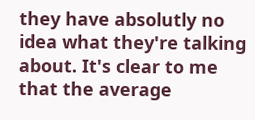they have absolutly no idea what they're talking about. It's clear to me that the average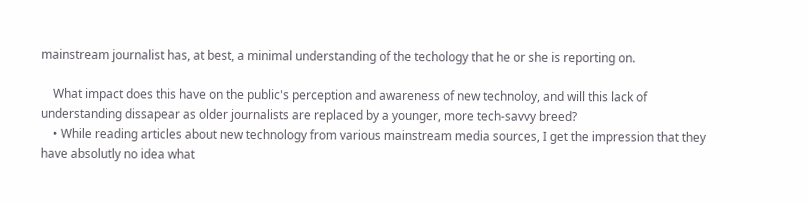mainstream journalist has, at best, a minimal understanding of the techology that he or she is reporting on.

    What impact does this have on the public's perception and awareness of new technoloy, and will this lack of understanding dissapear as older journalists are replaced by a younger, more tech-savvy breed?
    • While reading articles about new technology from various mainstream media sources, I get the impression that they have absolutly no idea what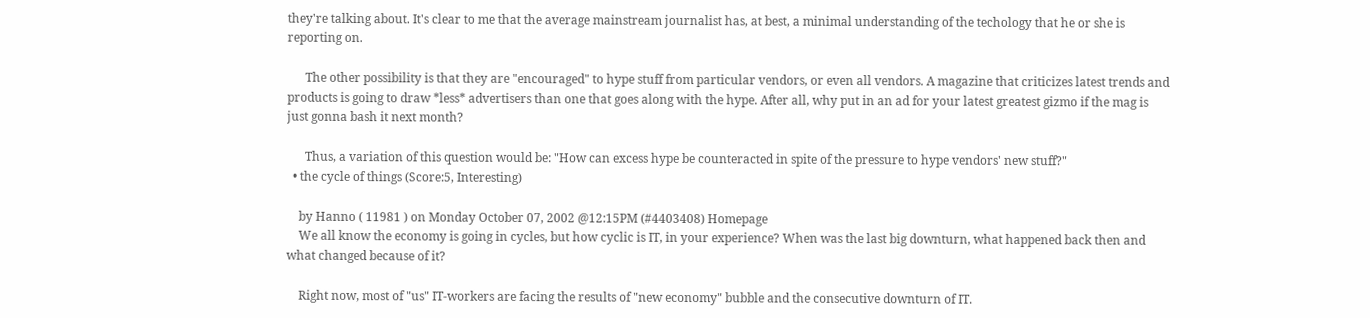they're talking about. It's clear to me that the average mainstream journalist has, at best, a minimal understanding of the techology that he or she is reporting on.

      The other possibility is that they are "encouraged" to hype stuff from particular vendors, or even all vendors. A magazine that criticizes latest trends and products is going to draw *less* advertisers than one that goes along with the hype. After all, why put in an ad for your latest greatest gizmo if the mag is just gonna bash it next month?

      Thus, a variation of this question would be: "How can excess hype be counteracted in spite of the pressure to hype vendors' new stuff?"
  • the cycle of things (Score:5, Interesting)

    by Hanno ( 11981 ) on Monday October 07, 2002 @12:15PM (#4403408) Homepage
    We all know the economy is going in cycles, but how cyclic is IT, in your experience? When was the last big downturn, what happened back then and what changed because of it?

    Right now, most of "us" IT-workers are facing the results of "new economy" bubble and the consecutive downturn of IT.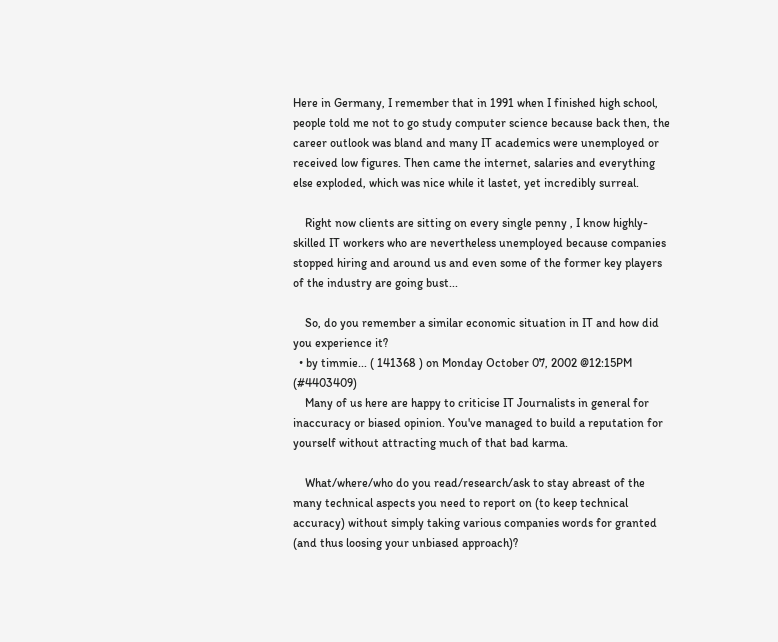Here in Germany, I remember that in 1991 when I finished high school, people told me not to go study computer science because back then, the career outlook was bland and many IT academics were unemployed or received low figures. Then came the internet, salaries and everything else exploded, which was nice while it lastet, yet incredibly surreal.

    Right now clients are sitting on every single penny , I know highly-skilled IT workers who are nevertheless unemployed because companies stopped hiring and around us and even some of the former key players of the industry are going bust...

    So, do you remember a similar economic situation in IT and how did you experience it?
  • by timmie... ( 141368 ) on Monday October 07, 2002 @12:15PM (#4403409)
    Many of us here are happy to criticise IT Journalists in general for inaccuracy or biased opinion. You've managed to build a reputation for yourself without attracting much of that bad karma.

    What/where/who do you read/research/ask to stay abreast of the many technical aspects you need to report on (to keep technical accuracy) without simply taking various companies words for granted (and thus loosing your unbiased approach)?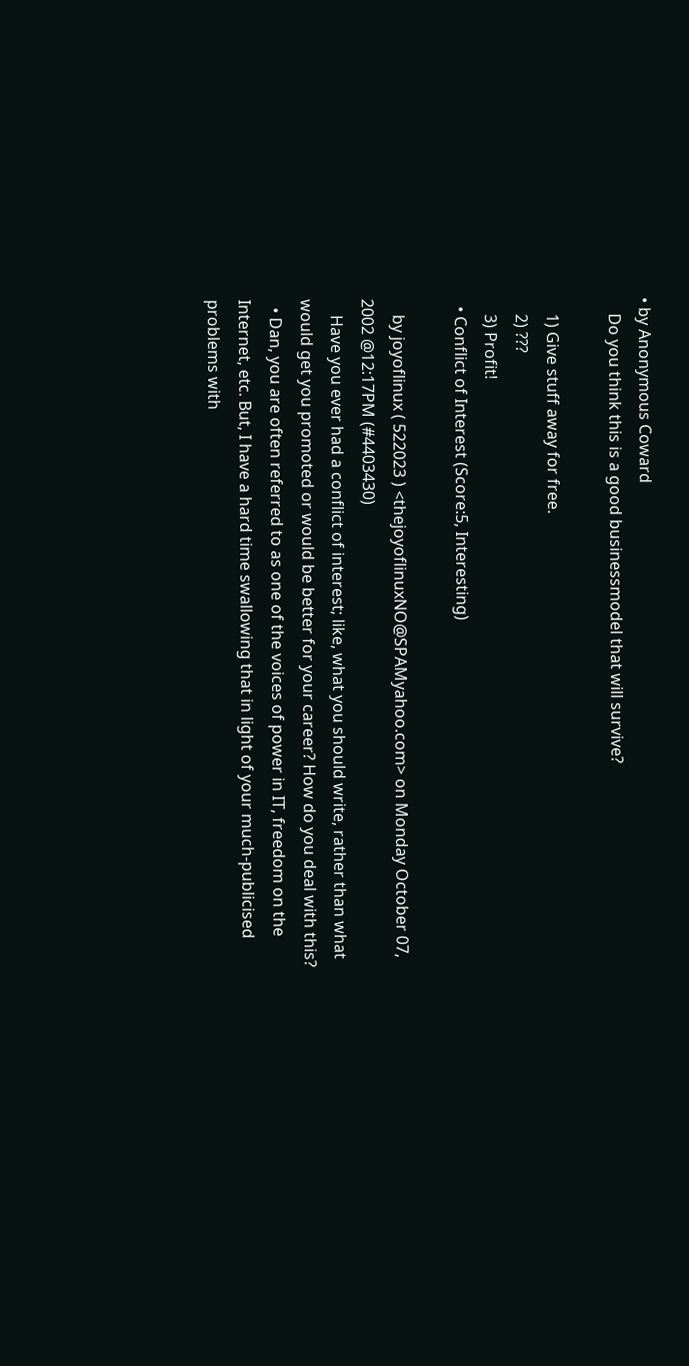• by Anonymous Coward
    Do you think this is a good businessmodel that will survive?

    1) Give stuff away for free.
    2) ???
    3) Profit!
  • Conflict of Interest (Score:5, Interesting)

    by joyoflinux ( 522023 ) <thejoyoflinuxNO@SPAMyahoo.com> on Monday October 07, 2002 @12:17PM (#4403430)
    Have you ever had a conflict of interest; like, what you should write, rather than what would get you promoted or would be better for your career? How do you deal with this?
  • Dan, you are often referred to as one of the voices of power in IT, freedom on the Internet, etc. But, I have a hard time swallowing that in light of your much-publicised problems with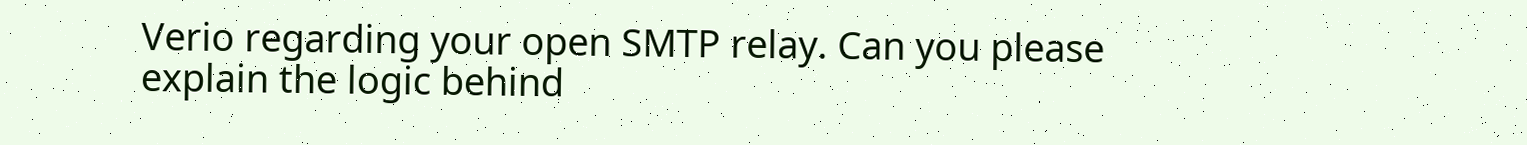Verio regarding your open SMTP relay. Can you please explain the logic behind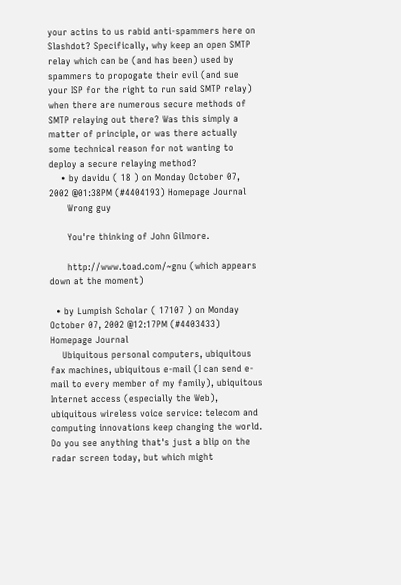your actins to us rabid anti-spammers here on Slashdot? Specifically, why keep an open SMTP relay which can be (and has been) used by spammers to propogate their evil (and sue your ISP for the right to run said SMTP relay) when there are numerous secure methods of SMTP relaying out there? Was this simply a matter of principle, or was there actually some technical reason for not wanting to deploy a secure relaying method?
    • by davidu ( 18 ) on Monday October 07, 2002 @01:38PM (#4404193) Homepage Journal
      Wrong guy

      You're thinking of John Gilmore.

      http://www.toad.com/~gnu (which appears down at the moment)

  • by Lumpish Scholar ( 17107 ) on Monday October 07, 2002 @12:17PM (#4403433) Homepage Journal
    Ubiquitous personal computers, ubiquitous fax machines, ubiquitous e-mail (I can send e-mail to every member of my family), ubiquitous Internet access (especially the Web), ubiquitous wireless voice service: telecom and computing innovations keep changing the world. Do you see anything that's just a blip on the radar screen today, but which might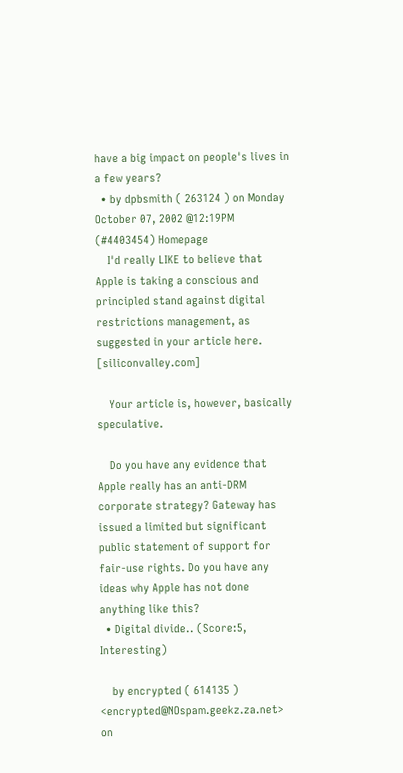have a big impact on people's lives in a few years?
  • by dpbsmith ( 263124 ) on Monday October 07, 2002 @12:19PM (#4403454) Homepage
    I'd really LIKE to believe that Apple is taking a conscious and principled stand against digital restrictions management, as suggested in your article here. [siliconvalley.com]

    Your article is, however, basically speculative.

    Do you have any evidence that Apple really has an anti-DRM corporate strategy? Gateway has issued a limited but significant public statement of support for fair-use rights. Do you have any ideas why Apple has not done anything like this?
  • Digital divide.. (Score:5, Interesting)

    by encrypted ( 614135 ) <encrypted@NOspam.geekz.za.net> on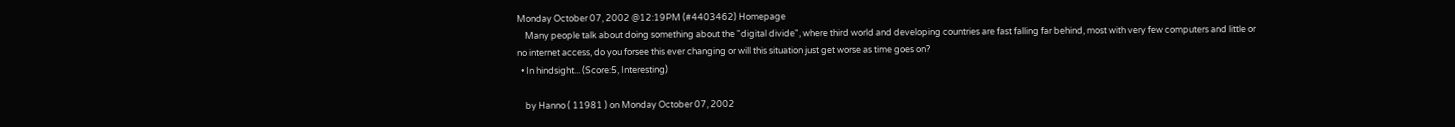Monday October 07, 2002 @12:19PM (#4403462) Homepage
    Many people talk about doing something about the "digital divide", where third world and developing countries are fast falling far behind, most with very few computers and little or no internet access, do you forsee this ever changing or will this situation just get worse as time goes on?
  • In hindsight... (Score:5, Interesting)

    by Hanno ( 11981 ) on Monday October 07, 2002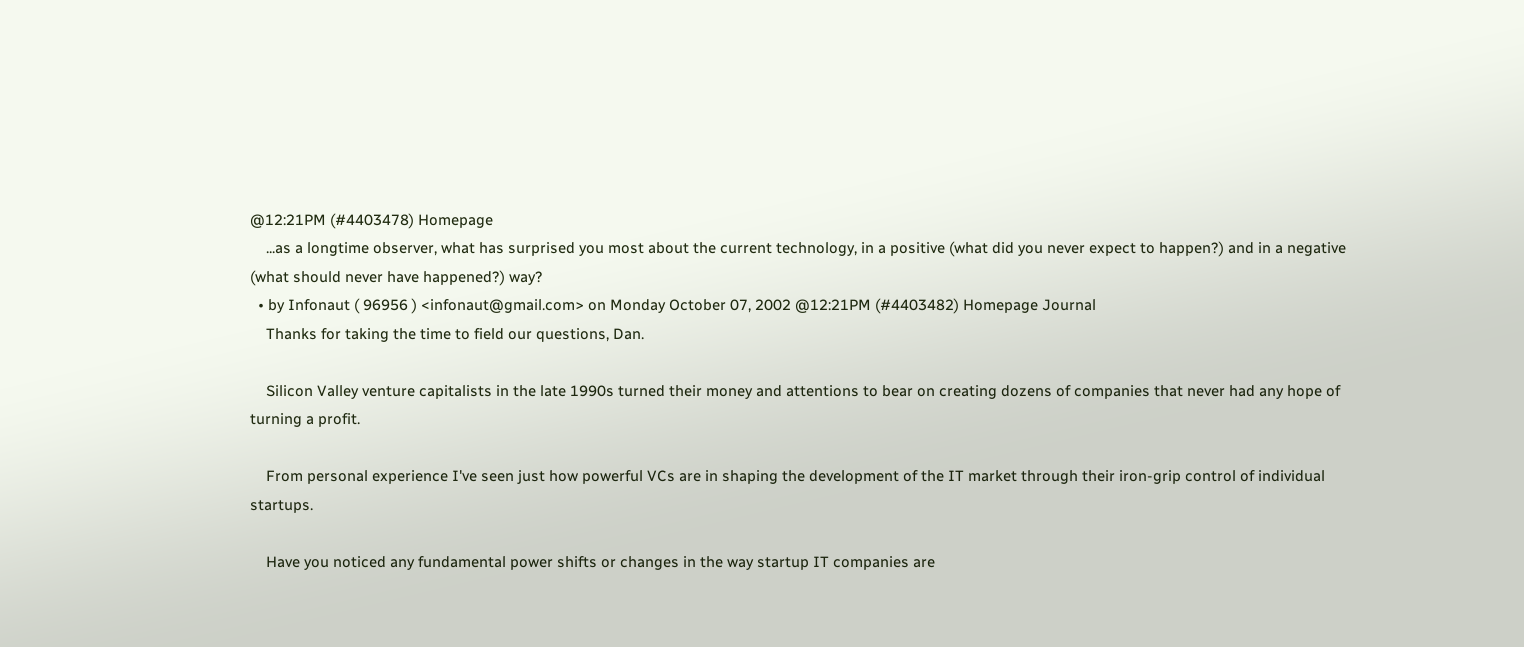@12:21PM (#4403478) Homepage
    ...as a longtime observer, what has surprised you most about the current technology, in a positive (what did you never expect to happen?) and in a negative (what should never have happened?) way?
  • by Infonaut ( 96956 ) <infonaut@gmail.com> on Monday October 07, 2002 @12:21PM (#4403482) Homepage Journal
    Thanks for taking the time to field our questions, Dan.

    Silicon Valley venture capitalists in the late 1990s turned their money and attentions to bear on creating dozens of companies that never had any hope of turning a profit.

    From personal experience I've seen just how powerful VCs are in shaping the development of the IT market through their iron-grip control of individual startups.

    Have you noticed any fundamental power shifts or changes in the way startup IT companies are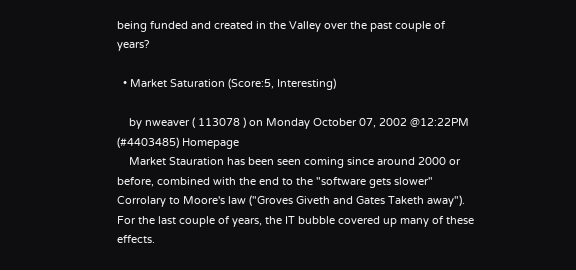being funded and created in the Valley over the past couple of years?

  • Market Saturation (Score:5, Interesting)

    by nweaver ( 113078 ) on Monday October 07, 2002 @12:22PM (#4403485) Homepage
    Market Stauration has been seen coming since around 2000 or before, combined with the end to the "software gets slower" Corrolary to Moore's law ("Groves Giveth and Gates Taketh away"). For the last couple of years, the IT bubble covered up many of these effects.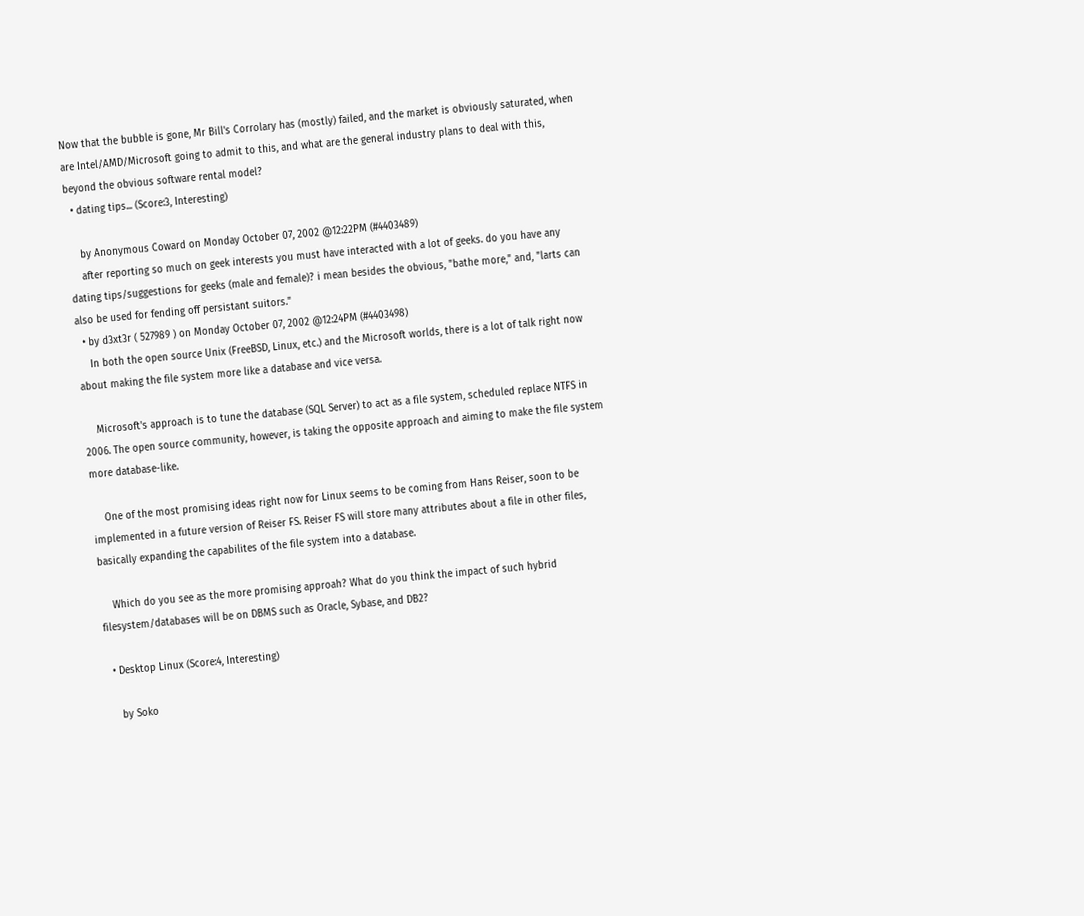Now that the bubble is gone, Mr Bill's Corrolary has (mostly) failed, and the market is obviously saturated, when are Intel/AMD/Microsoft going to admit to this, and what are the general industry plans to deal with this, beyond the obvious software rental model?
  • dating tips... (Score:3, Interesting)

    by Anonymous Coward on Monday October 07, 2002 @12:22PM (#4403489)
    after reporting so much on geek interests you must have interacted with a lot of geeks. do you have any dating tips/suggestions for geeks (male and female)? i mean besides the obvious, "bathe more," and, "larts can also be used for fending off persistant suitors."
  • by d3xt3r ( 527989 ) on Monday October 07, 2002 @12:24PM (#4403498)
    In both the open source Unix (FreeBSD, Linux, etc.) and the Microsoft worlds, there is a lot of talk right now about making the file system more like a database and vice versa.

    Microsoft's approach is to tune the database (SQL Server) to act as a file system, scheduled replace NTFS in 2006. The open source community, however, is taking the opposite approach and aiming to make the file system more database-like.

    One of the most promising ideas right now for Linux seems to be coming from Hans Reiser, soon to be implemented in a future version of Reiser FS. Reiser FS will store many attributes about a file in other files, basically expanding the capabilites of the file system into a database.

    Which do you see as the more promising approah? What do you think the impact of such hybrid filesystem/databases will be on DBMS such as Oracle, Sybase, and DB2?

  • Desktop Linux (Score:4, Interesting)

    by Soko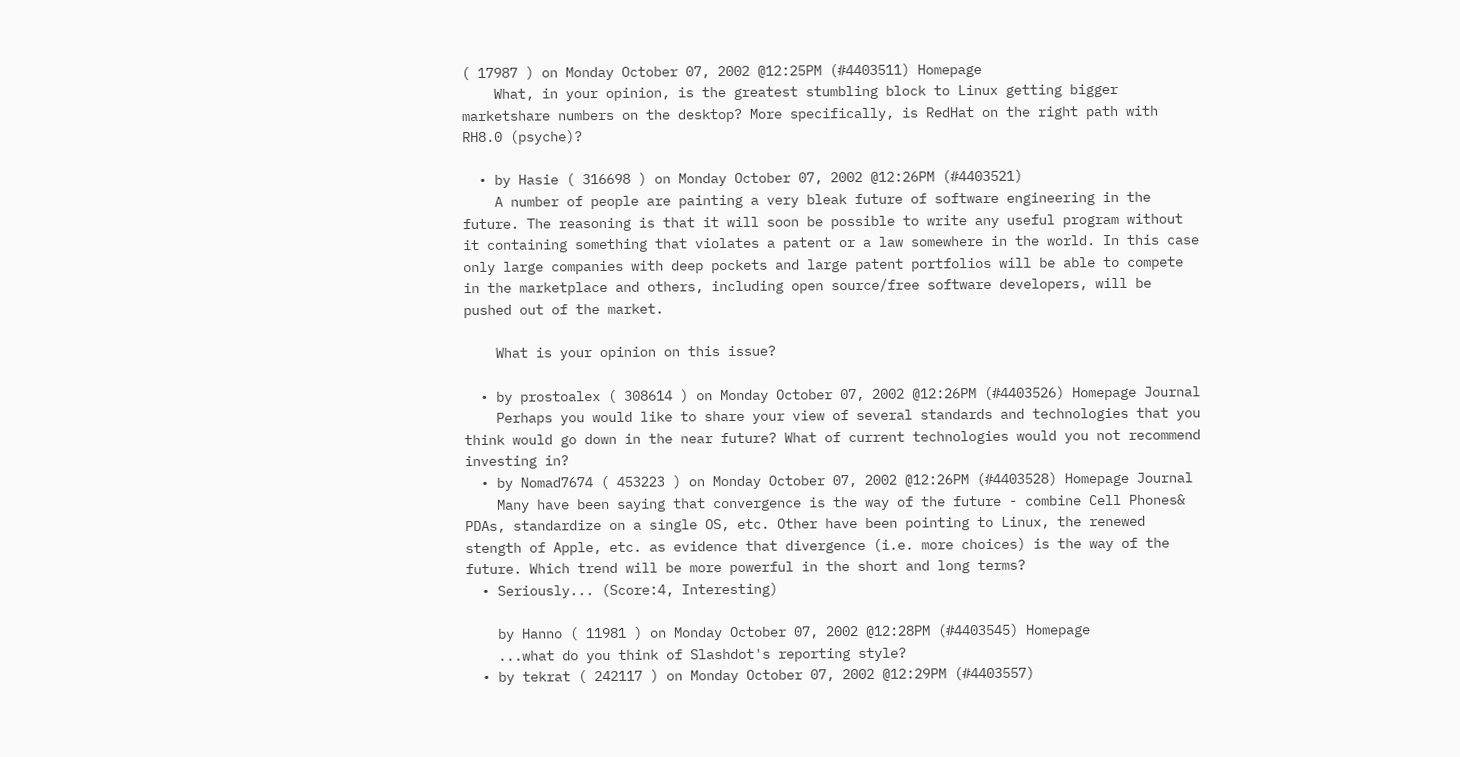( 17987 ) on Monday October 07, 2002 @12:25PM (#4403511) Homepage
    What, in your opinion, is the greatest stumbling block to Linux getting bigger marketshare numbers on the desktop? More specifically, is RedHat on the right path with RH8.0 (psyche)?

  • by Hasie ( 316698 ) on Monday October 07, 2002 @12:26PM (#4403521)
    A number of people are painting a very bleak future of software engineering in the future. The reasoning is that it will soon be possible to write any useful program without it containing something that violates a patent or a law somewhere in the world. In this case only large companies with deep pockets and large patent portfolios will be able to compete in the marketplace and others, including open source/free software developers, will be pushed out of the market.

    What is your opinion on this issue?

  • by prostoalex ( 308614 ) on Monday October 07, 2002 @12:26PM (#4403526) Homepage Journal
    Perhaps you would like to share your view of several standards and technologies that you think would go down in the near future? What of current technologies would you not recommend investing in?
  • by Nomad7674 ( 453223 ) on Monday October 07, 2002 @12:26PM (#4403528) Homepage Journal
    Many have been saying that convergence is the way of the future - combine Cell Phones& PDAs, standardize on a single OS, etc. Other have been pointing to Linux, the renewed stength of Apple, etc. as evidence that divergence (i.e. more choices) is the way of the future. Which trend will be more powerful in the short and long terms?
  • Seriously... (Score:4, Interesting)

    by Hanno ( 11981 ) on Monday October 07, 2002 @12:28PM (#4403545) Homepage
    ...what do you think of Slashdot's reporting style?
  • by tekrat ( 242117 ) on Monday October 07, 2002 @12:29PM (#4403557)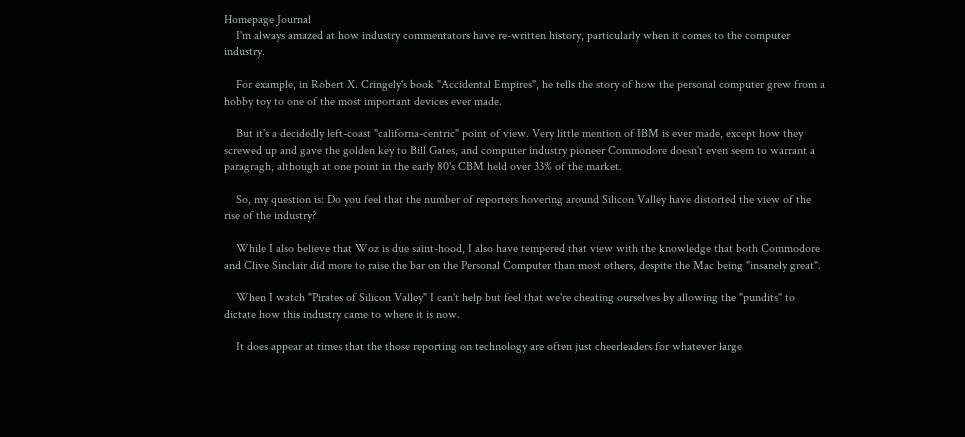Homepage Journal
    I'm always amazed at how industry commentators have re-written history, particularly when it comes to the computer industry.

    For example, in Robert X. Cringely's book "Accidental Empires", he tells the story of how the personal computer grew from a hobby toy to one of the most important devices ever made.

    But it's a decidedly left-coast "californa-centric" point of view. Very little mention of IBM is ever made, except how they screwed up and gave the golden key to Bill Gates, and computer industry pioneer Commodore doesn't even seem to warrant a paragragh, although at one point in the early 80's CBM held over 33% of the market.

    So, my question is: Do you feel that the number of reporters hovering around Silicon Valley have distorted the view of the rise of the industry?

    While I also believe that Woz is due saint-hood, I also have tempered that view with the knowledge that both Commodore and Clive Sinclair did more to raise the bar on the Personal Computer than most others, despite the Mac being "insanely great".

    When I watch "Pirates of Silicon Valley" I can't help but feel that we're cheating ourselves by allowing the "pundits" to dictate how this industry came to where it is now.

    It does appear at times that the those reporting on technology are often just cheerleaders for whatever large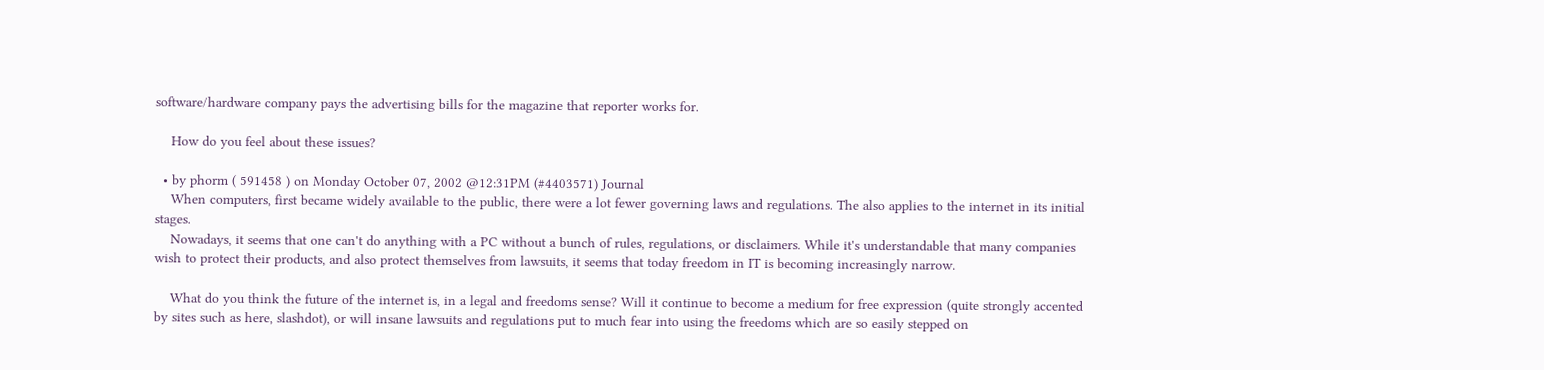software/hardware company pays the advertising bills for the magazine that reporter works for.

    How do you feel about these issues?

  • by phorm ( 591458 ) on Monday October 07, 2002 @12:31PM (#4403571) Journal
    When computers, first became widely available to the public, there were a lot fewer governing laws and regulations. The also applies to the internet in its initial stages.
    Nowadays, it seems that one can't do anything with a PC without a bunch of rules, regulations, or disclaimers. While it's understandable that many companies wish to protect their products, and also protect themselves from lawsuits, it seems that today freedom in IT is becoming increasingly narrow.

    What do you think the future of the internet is, in a legal and freedoms sense? Will it continue to become a medium for free expression (quite strongly accented by sites such as here, slashdot), or will insane lawsuits and regulations put to much fear into using the freedoms which are so easily stepped on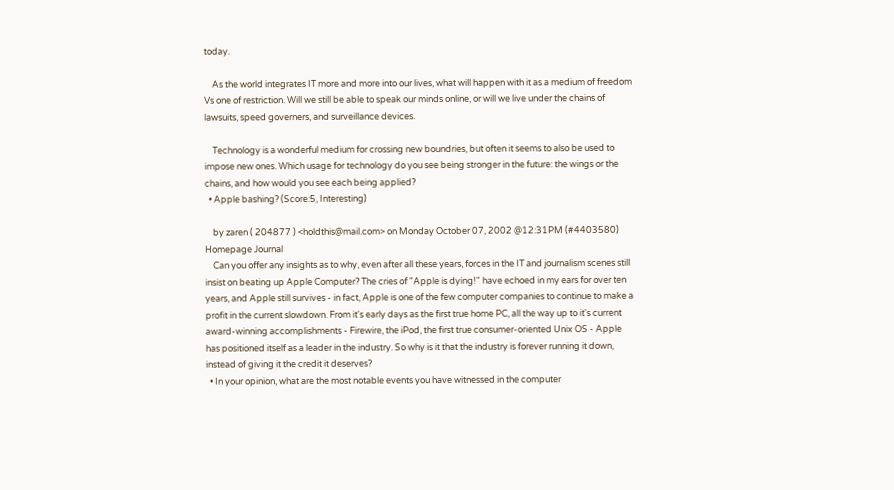today.

    As the world integrates IT more and more into our lives, what will happen with it as a medium of freedom Vs one of restriction. Will we still be able to speak our minds online, or will we live under the chains of lawsuits, speed governers, and surveillance devices.

    Technology is a wonderful medium for crossing new boundries, but often it seems to also be used to impose new ones. Which usage for technology do you see being stronger in the future: the wings or the chains, and how would you see each being applied?
  • Apple bashing? (Score:5, Interesting)

    by zaren ( 204877 ) <holdthis@mail.com> on Monday October 07, 2002 @12:31PM (#4403580) Homepage Journal
    Can you offer any insights as to why, even after all these years, forces in the IT and journalism scenes still insist on beating up Apple Computer? The cries of "Apple is dying!" have echoed in my ears for over ten years, and Apple still survives - in fact, Apple is one of the few computer companies to continue to make a profit in the current slowdown. From it's early days as the first true home PC, all the way up to it's current award-winning accomplishments - Firewire, the iPod, the first true consumer-oriented Unix OS - Apple has positioned itself as a leader in the industry. So why is it that the industry is forever running it down, instead of giving it the credit it deserves?
  • In your opinion, what are the most notable events you have witnessed in the computer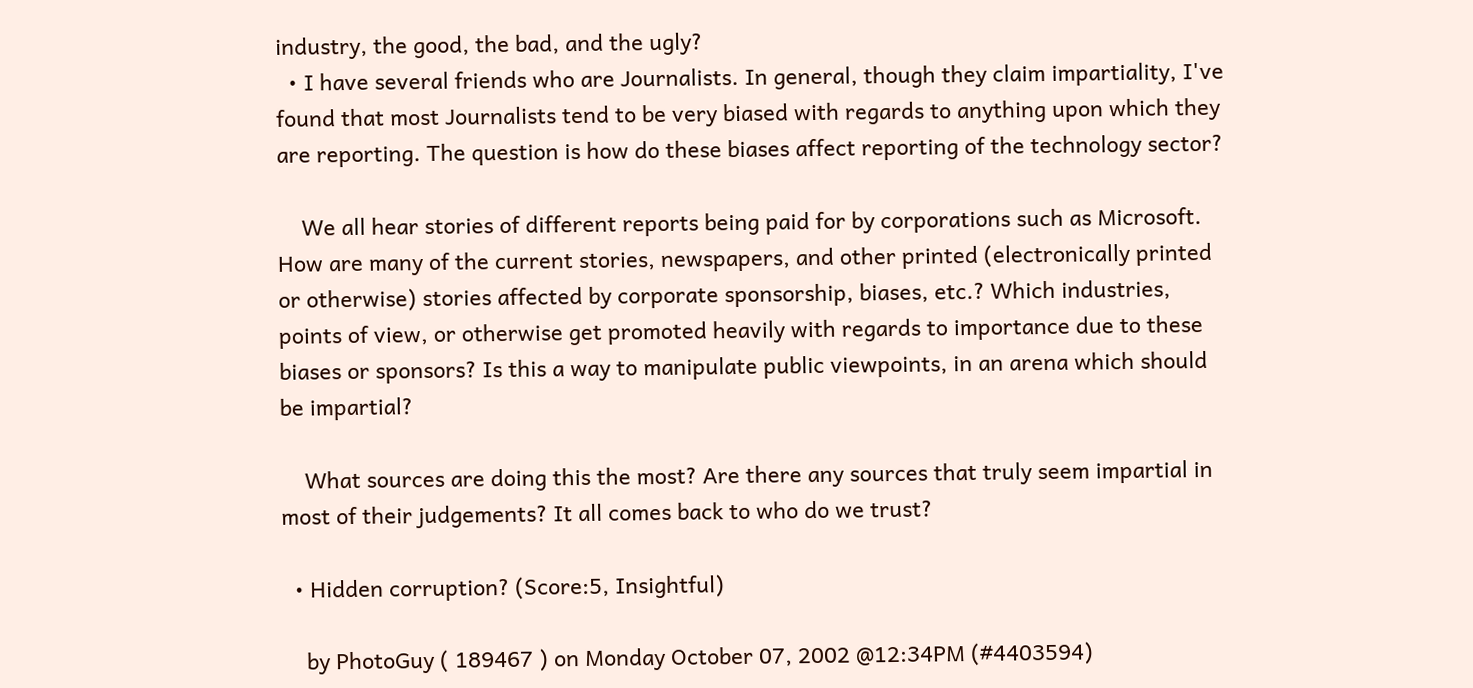industry, the good, the bad, and the ugly?
  • I have several friends who are Journalists. In general, though they claim impartiality, I've found that most Journalists tend to be very biased with regards to anything upon which they are reporting. The question is how do these biases affect reporting of the technology sector?

    We all hear stories of different reports being paid for by corporations such as Microsoft. How are many of the current stories, newspapers, and other printed (electronically printed or otherwise) stories affected by corporate sponsorship, biases, etc.? Which industries, points of view, or otherwise get promoted heavily with regards to importance due to these biases or sponsors? Is this a way to manipulate public viewpoints, in an arena which should be impartial?

    What sources are doing this the most? Are there any sources that truly seem impartial in most of their judgements? It all comes back to who do we trust?

  • Hidden corruption? (Score:5, Insightful)

    by PhotoGuy ( 189467 ) on Monday October 07, 2002 @12:34PM (#4403594)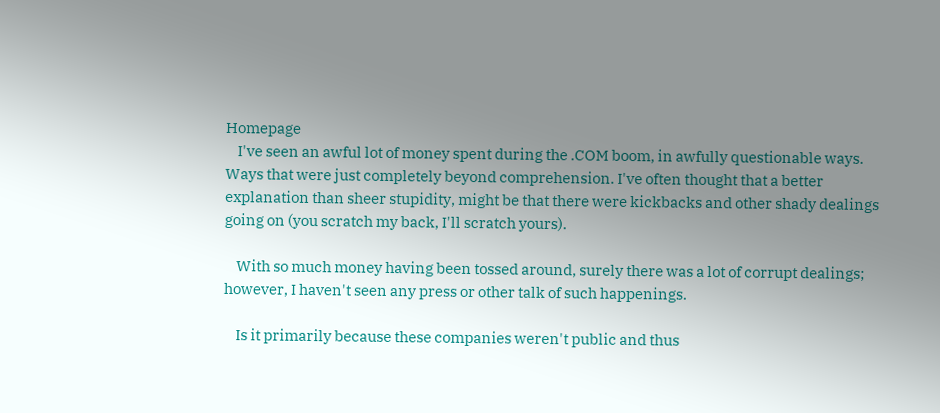Homepage
    I've seen an awful lot of money spent during the .COM boom, in awfully questionable ways. Ways that were just completely beyond comprehension. I've often thought that a better explanation than sheer stupidity, might be that there were kickbacks and other shady dealings going on (you scratch my back, I'll scratch yours).

    With so much money having been tossed around, surely there was a lot of corrupt dealings; however, I haven't seen any press or other talk of such happenings.

    Is it primarily because these companies weren't public and thus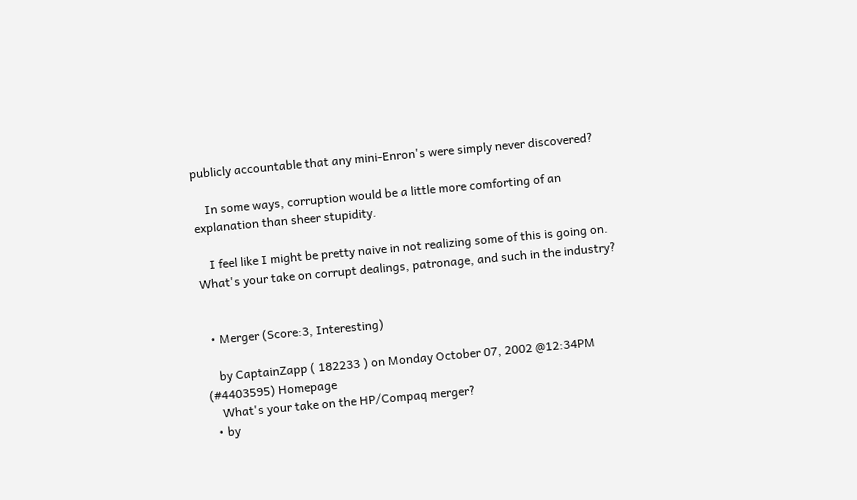publicly accountable that any mini-Enron's were simply never discovered?

    In some ways, corruption would be a little more comforting of an explanation than sheer stupidity.

    I feel like I might be pretty naive in not realizing some of this is going on. What's your take on corrupt dealings, patronage, and such in the industry?


  • Merger (Score:3, Interesting)

    by CaptainZapp ( 182233 ) on Monday October 07, 2002 @12:34PM (#4403595) Homepage
    What's your take on the HP/Compaq merger?
  • by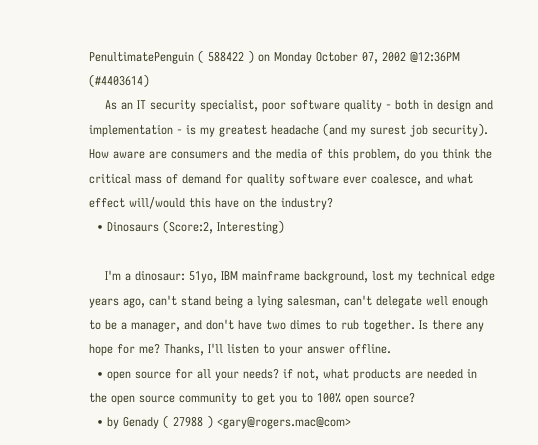PenultimatePenguin ( 588422 ) on Monday October 07, 2002 @12:36PM (#4403614)
    As an IT security specialist, poor software quality - both in design and implementation - is my greatest headache (and my surest job security). How aware are consumers and the media of this problem, do you think the critical mass of demand for quality software ever coalesce, and what effect will/would this have on the industry?
  • Dinosaurs (Score:2, Interesting)

    I'm a dinosaur: 51yo, IBM mainframe background, lost my technical edge years ago, can't stand being a lying salesman, can't delegate well enough to be a manager, and don't have two dimes to rub together. Is there any hope for me? Thanks, I'll listen to your answer offline.
  • open source for all your needs? if not, what products are needed in the open source community to get you to 100% open source?
  • by Genady ( 27988 ) <gary@rogers.mac@com>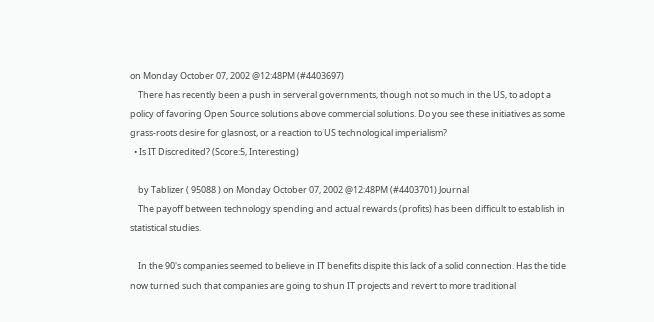on Monday October 07, 2002 @12:48PM (#4403697)
    There has recently been a push in serveral governments, though not so much in the US, to adopt a policy of favoring Open Source solutions above commercial solutions. Do you see these initiatives as some grass-roots desire for glasnost, or a reaction to US technological imperialism?
  • Is IT Discredited? (Score:5, Interesting)

    by Tablizer ( 95088 ) on Monday October 07, 2002 @12:48PM (#4403701) Journal
    The payoff between technology spending and actual rewards (profits) has been difficult to establish in statistical studies.

    In the 90's companies seemed to believe in IT benefits dispite this lack of a solid connection. Has the tide now turned such that companies are going to shun IT projects and revert to more traditional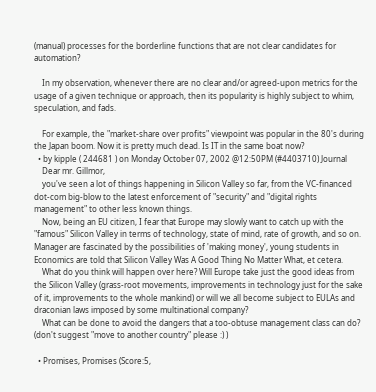(manual) processes for the borderline functions that are not clear candidates for automation?

    In my observation, whenever there are no clear and/or agreed-upon metrics for the usage of a given technique or approach, then its popularity is highly subject to whim, speculation, and fads.

    For example, the "market-share over profits" viewpoint was popular in the 80's during the Japan boom. Now it is pretty much dead. Is IT in the same boat now?
  • by kipple ( 244681 ) on Monday October 07, 2002 @12:50PM (#4403710) Journal
    Dear mr. Gillmor,
    you've seen a lot of things happening in Silicon Valley so far, from the VC-financed dot-com big-blow to the latest enforcement of "security" and "digital rights management" to other less known things.
    Now, being an EU citizen, I fear that Europe may slowly want to catch up with the "famous" Silicon Valley in terms of technology, state of mind, rate of growth, and so on. Manager are fascinated by the possibilities of 'making money', young students in Economics are told that Silicon Valley Was A Good Thing No Matter What, et cetera.
    What do you think will happen over here? Will Europe take just the good ideas from the Silicon Valley (grass-root movements, improvements in technology just for the sake of it, improvements to the whole mankind) or will we all become subject to EULAs and draconian laws imposed by some multinational company?
    What can be done to avoid the dangers that a too-obtuse management class can do? (don't suggest "move to another country" please :) )

  • Promises, Promises (Score:5,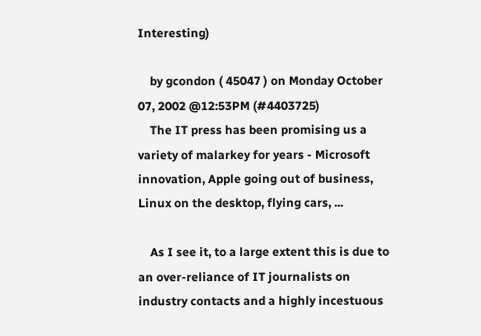Interesting)

    by gcondon ( 45047 ) on Monday October 07, 2002 @12:53PM (#4403725)
    The IT press has been promising us a variety of malarkey for years - Microsoft innovation, Apple going out of business, Linux on the desktop, flying cars, ...

    As I see it, to a large extent this is due to an over-reliance of IT journalists on industry contacts and a highly incestuous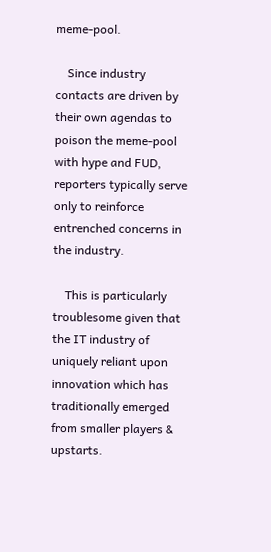meme-pool.

    Since industry contacts are driven by their own agendas to poison the meme-pool with hype and FUD, reporters typically serve only to reinforce entrenched concerns in the industry.

    This is particularly troublesome given that the IT industry of uniquely reliant upon innovation which has traditionally emerged from smaller players & upstarts.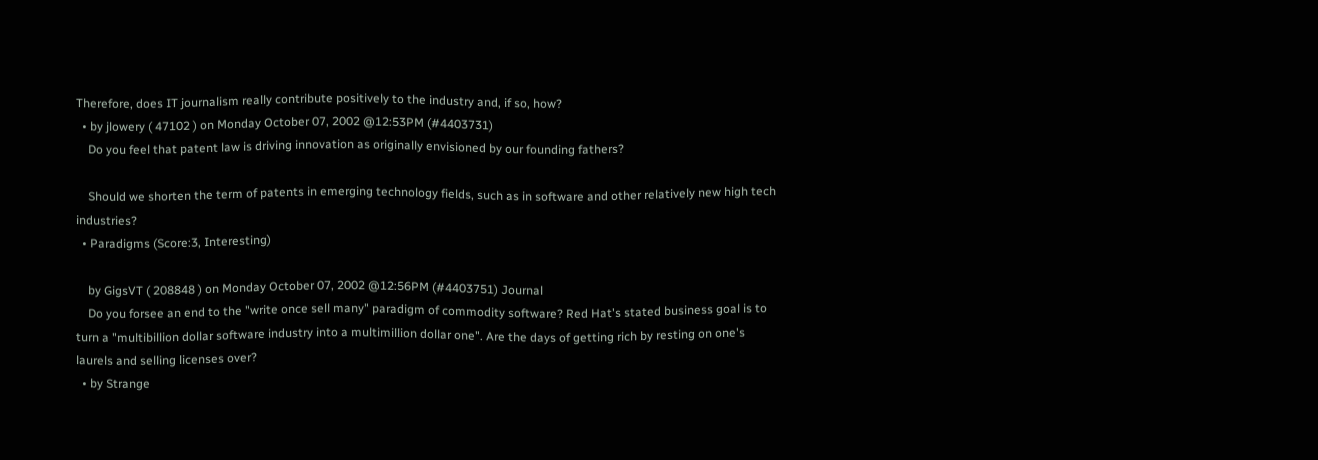Therefore, does IT journalism really contribute positively to the industry and, if so, how?
  • by jlowery ( 47102 ) on Monday October 07, 2002 @12:53PM (#4403731)
    Do you feel that patent law is driving innovation as originally envisioned by our founding fathers?

    Should we shorten the term of patents in emerging technology fields, such as in software and other relatively new high tech industries?
  • Paradigms (Score:3, Interesting)

    by GigsVT ( 208848 ) on Monday October 07, 2002 @12:56PM (#4403751) Journal
    Do you forsee an end to the "write once sell many" paradigm of commodity software? Red Hat's stated business goal is to turn a "multibillion dollar software industry into a multimillion dollar one". Are the days of getting rich by resting on one's laurels and selling licenses over?
  • by Strange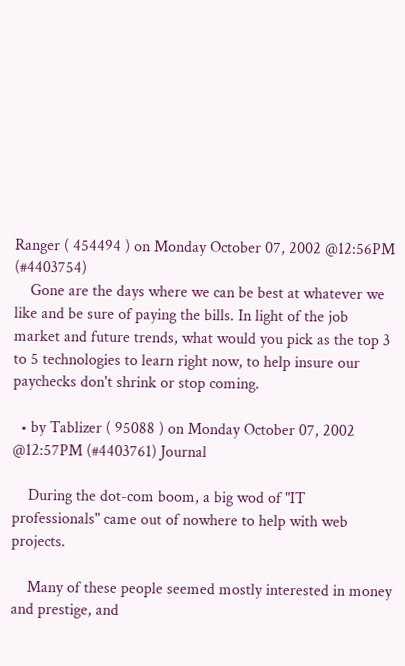Ranger ( 454494 ) on Monday October 07, 2002 @12:56PM (#4403754)
    Gone are the days where we can be best at whatever we like and be sure of paying the bills. In light of the job market and future trends, what would you pick as the top 3 to 5 technologies to learn right now, to help insure our paychecks don't shrink or stop coming.

  • by Tablizer ( 95088 ) on Monday October 07, 2002 @12:57PM (#4403761) Journal

    During the dot-com boom, a big wod of "IT professionals" came out of nowhere to help with web projects.

    Many of these people seemed mostly interested in money and prestige, and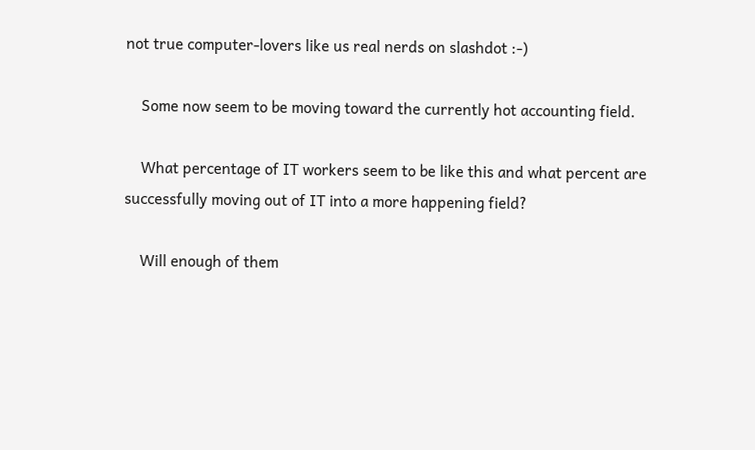not true computer-lovers like us real nerds on slashdot :-)

    Some now seem to be moving toward the currently hot accounting field.

    What percentage of IT workers seem to be like this and what percent are successfully moving out of IT into a more happening field?

    Will enough of them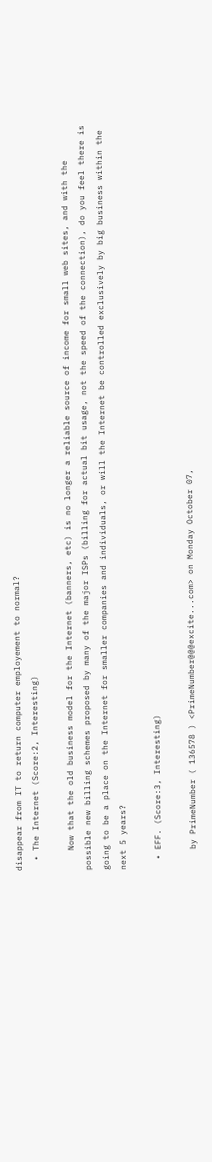disappear from IT to return computer employement to normal?
  • The Internet (Score:2, Interesting)

    Now that the old business model for the Internet (banners, etc) is no longer a reliable source of income for small web sites, and with the possible new billing schemes proposed by many of the major ISPs (billing for actual bit usage, not the speed of the connection), do you feel there is going to be a place on the Internet for smaller companies and individuals, or will the Internet be controlled exclusively by big business within the next 5 years?

  • EFF. (Score:3, Interesting)

    by PrimeNumber ( 136578 ) <PrimeNumber@@@excite...com> on Monday October 07,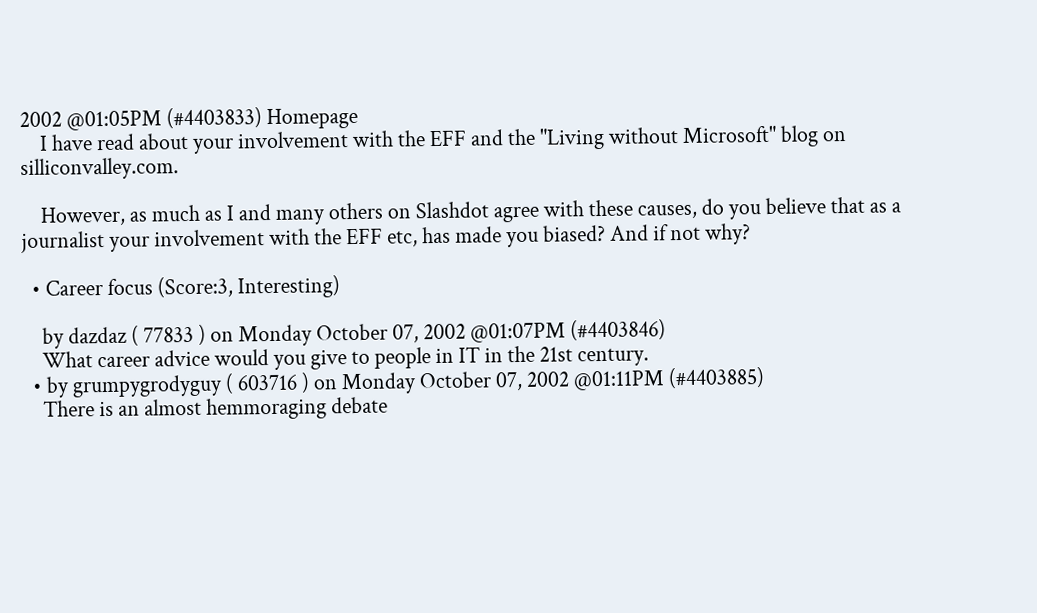2002 @01:05PM (#4403833) Homepage
    I have read about your involvement with the EFF and the "Living without Microsoft" blog on silliconvalley.com.

    However, as much as I and many others on Slashdot agree with these causes, do you believe that as a journalist your involvement with the EFF etc, has made you biased? And if not why?

  • Career focus (Score:3, Interesting)

    by dazdaz ( 77833 ) on Monday October 07, 2002 @01:07PM (#4403846)
    What career advice would you give to people in IT in the 21st century.
  • by grumpygrodyguy ( 603716 ) on Monday October 07, 2002 @01:11PM (#4403885)
    There is an almost hemmoraging debate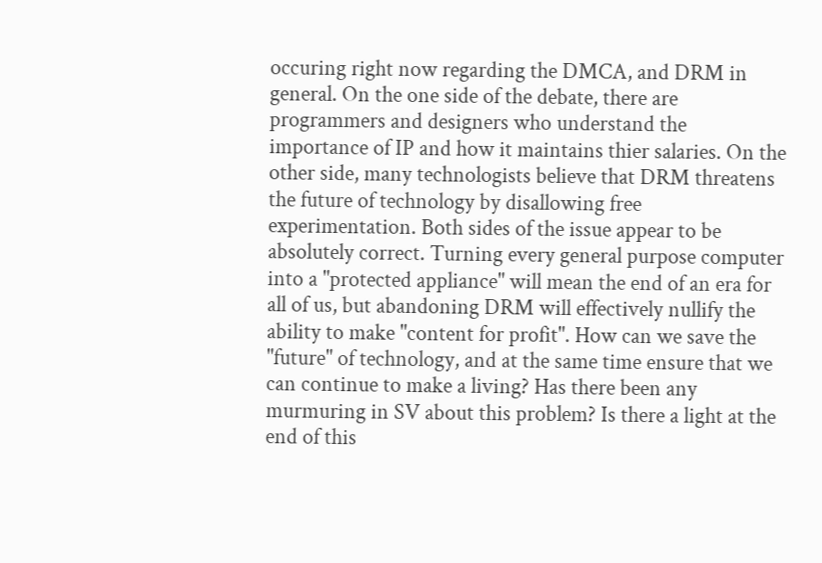occuring right now regarding the DMCA, and DRM in general. On the one side of the debate, there are programmers and designers who understand the importance of IP and how it maintains thier salaries. On the other side, many technologists believe that DRM threatens the future of technology by disallowing free experimentation. Both sides of the issue appear to be absolutely correct. Turning every general purpose computer into a "protected appliance" will mean the end of an era for all of us, but abandoning DRM will effectively nullify the ability to make "content for profit". How can we save the "future" of technology, and at the same time ensure that we can continue to make a living? Has there been any murmuring in SV about this problem? Is there a light at the end of this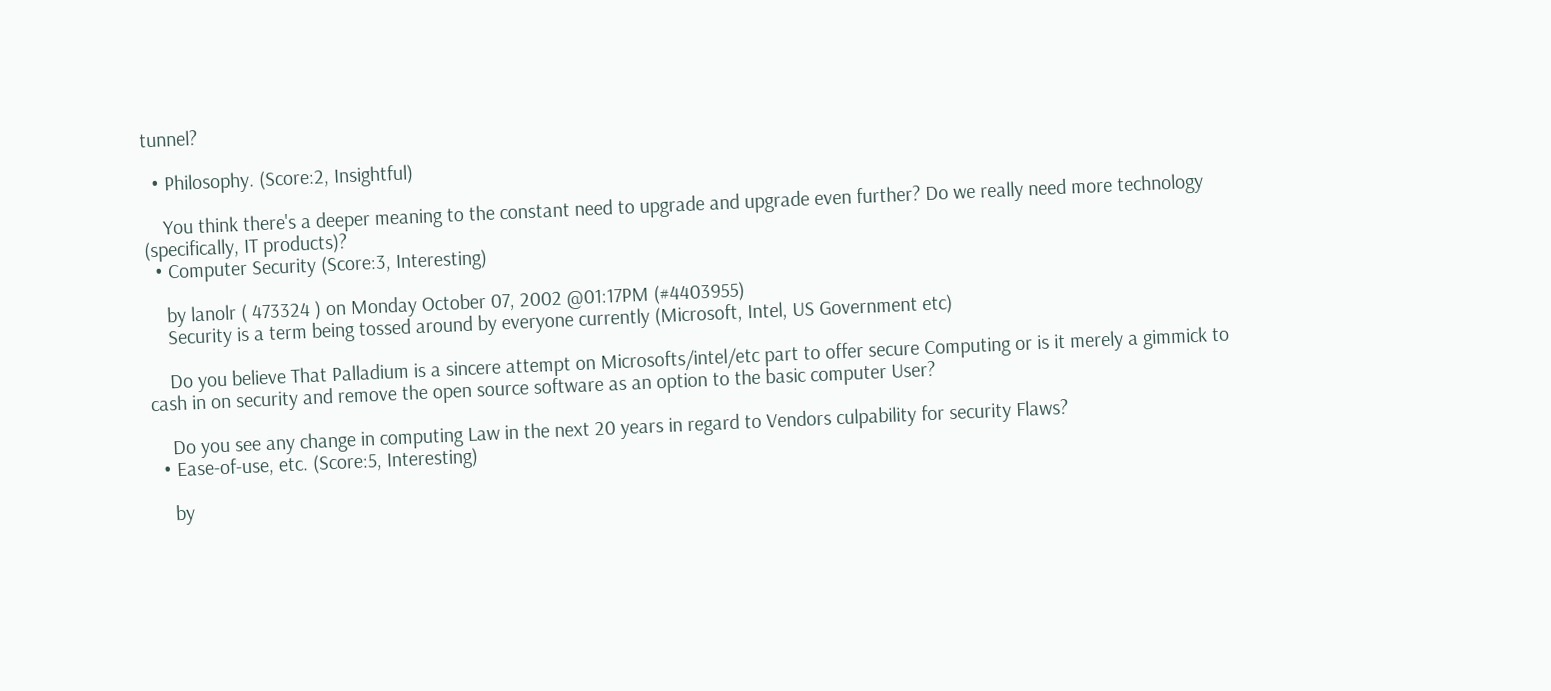tunnel?

  • Philosophy. (Score:2, Insightful)

    You think there's a deeper meaning to the constant need to upgrade and upgrade even further? Do we really need more technology (specifically, IT products)?
  • Computer Security (Score:3, Interesting)

    by lanolr ( 473324 ) on Monday October 07, 2002 @01:17PM (#4403955)
    Security is a term being tossed around by everyone currently (Microsoft, Intel, US Government etc)

    Do you believe That Palladium is a sincere attempt on Microsofts/intel/etc part to offer secure Computing or is it merely a gimmick to cash in on security and remove the open source software as an option to the basic computer User?

    Do you see any change in computing Law in the next 20 years in regard to Vendors culpability for security Flaws?
  • Ease-of-use, etc. (Score:5, Interesting)

    by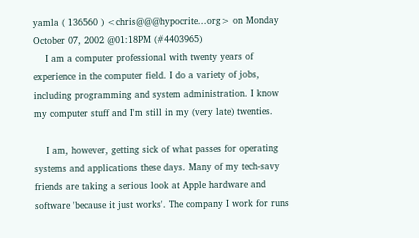yamla ( 136560 ) <chris@@@hypocrite...org> on Monday October 07, 2002 @01:18PM (#4403965)
    I am a computer professional with twenty years of experience in the computer field. I do a variety of jobs, including programming and system administration. I know my computer stuff and I'm still in my (very late) twenties.

    I am, however, getting sick of what passes for operating systems and applications these days. Many of my tech-savy friends are taking a serious look at Apple hardware and software 'because it just works'. The company I work for runs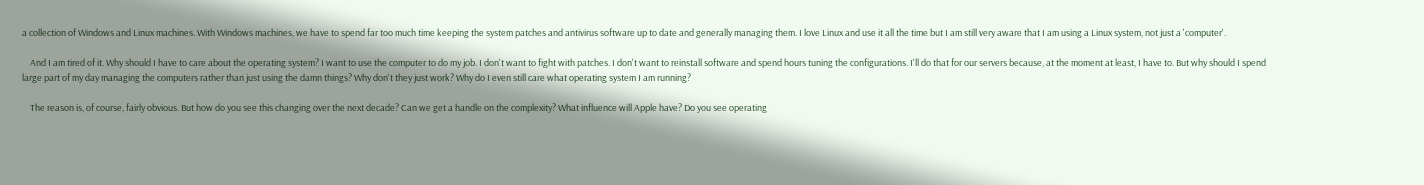a collection of Windows and Linux machines. With Windows machines, we have to spend far too much time keeping the system patches and antivirus software up to date and generally managing them. I love Linux and use it all the time but I am still very aware that I am using a Linux system, not just a 'computer'.

    And I am tired of it. Why should I have to care about the operating system? I want to use the computer to do my job. I don't want to fight with patches. I don't want to reinstall software and spend hours tuning the configurations. I'll do that for our servers because, at the moment at least, I have to. But why should I spend large part of my day managing the computers rather than just using the damn things? Why don't they just work? Why do I even still care what operating system I am running?

    The reason is, of course, fairly obvious. But how do you see this changing over the next decade? Can we get a handle on the complexity? What influence will Apple have? Do you see operating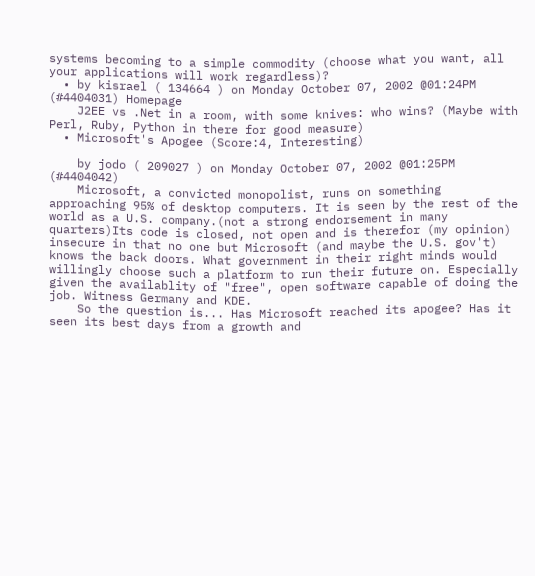systems becoming to a simple commodity (choose what you want, all your applications will work regardless)?
  • by kisrael ( 134664 ) on Monday October 07, 2002 @01:24PM (#4404031) Homepage
    J2EE vs .Net in a room, with some knives: who wins? (Maybe with Perl, Ruby, Python in there for good measure)
  • Microsoft's Apogee (Score:4, Interesting)

    by jodo ( 209027 ) on Monday October 07, 2002 @01:25PM (#4404042)
    Microsoft, a convicted monopolist, runs on something approaching 95% of desktop computers. It is seen by the rest of the world as a U.S. company.(not a strong endorsement in many quarters)Its code is closed, not open and is therefor (my opinion) insecure in that no one but Microsoft (and maybe the U.S. gov't) knows the back doors. What government in their right minds would willingly choose such a platform to run their future on. Especially given the availablity of "free", open software capable of doing the job. Witness Germany and KDE.
    So the question is... Has Microsoft reached its apogee? Has it seen its best days from a growth and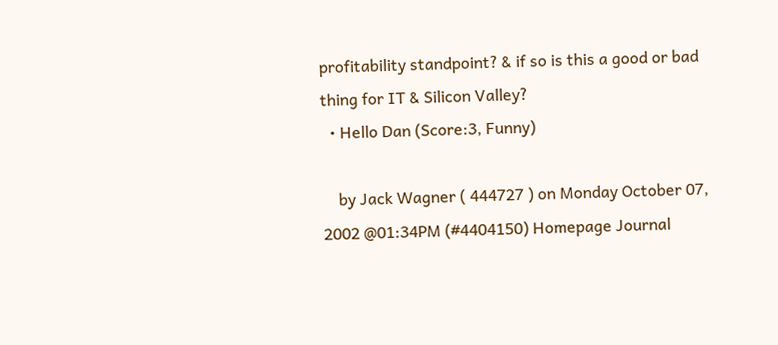profitability standpoint? & if so is this a good or bad thing for IT & Silicon Valley?
  • Hello Dan (Score:3, Funny)

    by Jack Wagner ( 444727 ) on Monday October 07, 2002 @01:34PM (#4404150) Homepage Journal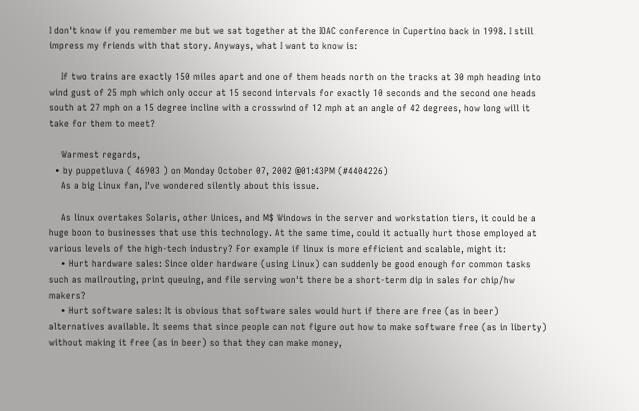I don't know if you remember me but we sat together at the IOAC conference in Cupertino back in 1998. I still impress my friends with that story. Anyways, what I want to know is:

    If two trains are exactly 150 miles apart and one of them heads north on the tracks at 30 mph heading into wind gust of 25 mph which only occur at 15 second intervals for exactly 10 seconds and the second one heads south at 27 mph on a 15 degree incline with a crosswind of 12 mph at an angle of 42 degrees, how long will it take for them to meet?

    Warmest regards,
  • by puppetluva ( 46903 ) on Monday October 07, 2002 @01:43PM (#4404226)
    As a big Linux fan, I've wondered silently about this issue.

    As linux overtakes Solaris, other Unices, and M$ Windows in the server and workstation tiers, it could be a huge boon to businesses that use this technology. At the same time, could it actually hurt those employed at various levels of the high-tech industry? For example if linux is more efficient and scalable, might it:
    • Hurt hardware sales: Since older hardware (using Linux) can suddenly be good enough for common tasks such as mailrouting, print queuing, and file serving won't there be a short-term dip in sales for chip/hw makers?
    • Hurt software sales: It is obvious that software sales would hurt if there are free (as in beer) alternatives available. It seems that since people can not figure out how to make software free (as in liberty) without making it free (as in beer) so that they can make money,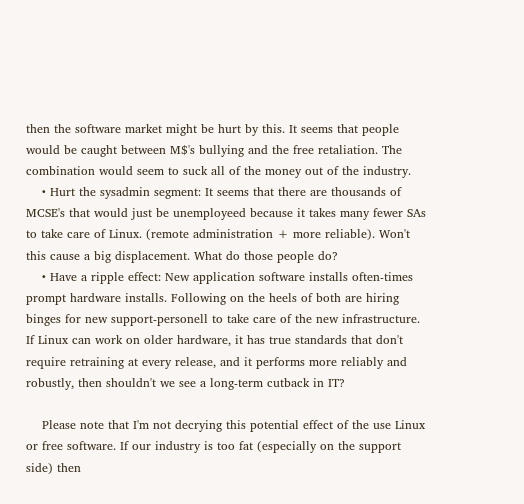then the software market might be hurt by this. It seems that people would be caught between M$'s bullying and the free retaliation. The combination would seem to suck all of the money out of the industry.
    • Hurt the sysadmin segment: It seems that there are thousands of MCSE's that would just be unemployeed because it takes many fewer SAs to take care of Linux. (remote administration + more reliable). Won't this cause a big displacement. What do those people do?
    • Have a ripple effect: New application software installs often-times prompt hardware installs. Following on the heels of both are hiring binges for new support-personell to take care of the new infrastructure. If Linux can work on older hardware, it has true standards that don't require retraining at every release, and it performs more reliably and robustly, then shouldn't we see a long-term cutback in IT?

    Please note that I'm not decrying this potential effect of the use Linux or free software. If our industry is too fat (especially on the support side) then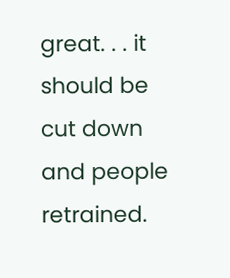great. . . it should be cut down and people retrained.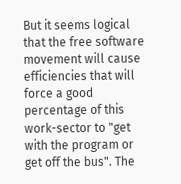But it seems logical that the free software movement will cause efficiencies that will force a good percentage of this work-sector to "get with the program or get off the bus". The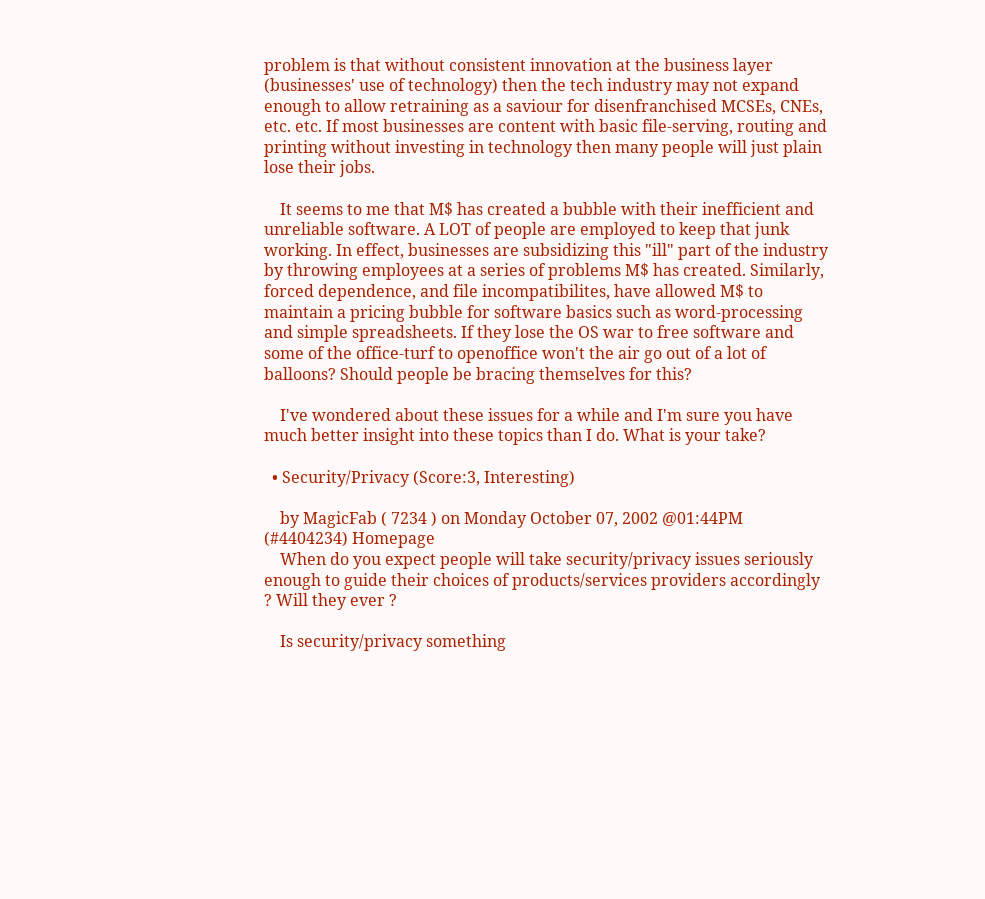problem is that without consistent innovation at the business layer (businesses' use of technology) then the tech industry may not expand enough to allow retraining as a saviour for disenfranchised MCSEs, CNEs, etc. etc. If most businesses are content with basic file-serving, routing and printing without investing in technology then many people will just plain lose their jobs.

    It seems to me that M$ has created a bubble with their inefficient and unreliable software. A LOT of people are employed to keep that junk working. In effect, businesses are subsidizing this "ill" part of the industry by throwing employees at a series of problems M$ has created. Similarly, forced dependence, and file incompatibilites, have allowed M$ to maintain a pricing bubble for software basics such as word-processing and simple spreadsheets. If they lose the OS war to free software and some of the office-turf to openoffice won't the air go out of a lot of balloons? Should people be bracing themselves for this?

    I've wondered about these issues for a while and I'm sure you have much better insight into these topics than I do. What is your take?

  • Security/Privacy (Score:3, Interesting)

    by MagicFab ( 7234 ) on Monday October 07, 2002 @01:44PM (#4404234) Homepage
    When do you expect people will take security/privacy issues seriously enough to guide their choices of products/services providers accordingly ? Will they ever ?

    Is security/privacy something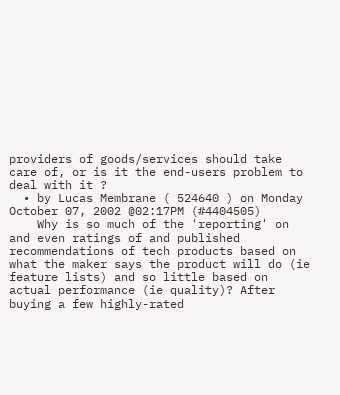providers of goods/services should take care of, or is it the end-users problem to deal with it ?
  • by Lucas Membrane ( 524640 ) on Monday October 07, 2002 @02:17PM (#4404505)
    Why is so much of the 'reporting' on and even ratings of and published recommendations of tech products based on what the maker says the product will do (ie feature lists) and so little based on actual performance (ie quality)? After buying a few highly-rated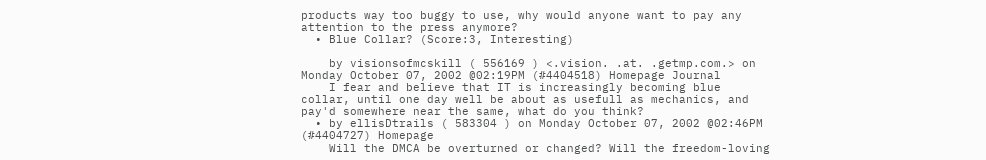products way too buggy to use, why would anyone want to pay any attention to the press anymore?
  • Blue Collar? (Score:3, Interesting)

    by visionsofmcskill ( 556169 ) <.vision. .at. .getmp.com.> on Monday October 07, 2002 @02:19PM (#4404518) Homepage Journal
    I fear and believe that IT is increasingly becoming blue collar, until one day well be about as usefull as mechanics, and pay'd somewhere near the same, what do you think?
  • by ellisDtrails ( 583304 ) on Monday October 07, 2002 @02:46PM (#4404727) Homepage
    Will the DMCA be overturned or changed? Will the freedom-loving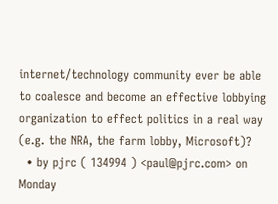internet/technology community ever be able to coalesce and become an effective lobbying organization to effect politics in a real way (e.g. the NRA, the farm lobby, Microsoft)?
  • by pjrc ( 134994 ) <paul@pjrc.com> on Monday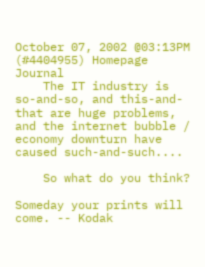October 07, 2002 @03:13PM (#4404955) Homepage Journal
    The IT industry is so-and-so, and this-and-that are huge problems, and the internet bubble / economy downturn have caused such-and-such....

    So what do you think?

Someday your prints will come. -- Kodak